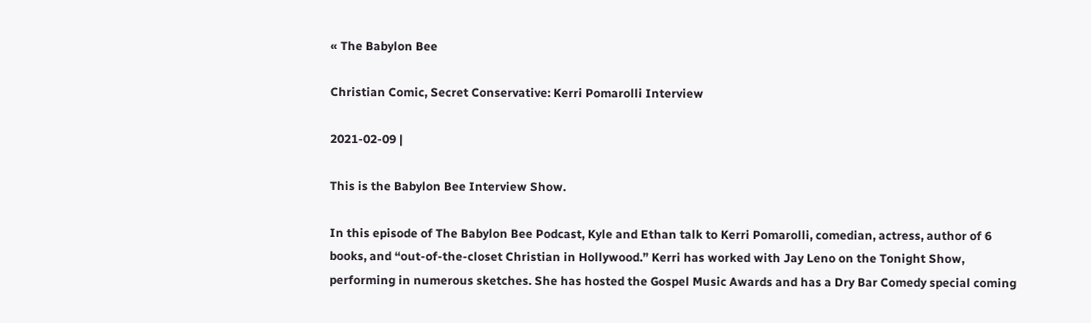« The Babylon Bee

Christian Comic, Secret Conservative: Kerri Pomarolli Interview

2021-02-09 |

This is the Babylon Bee Interview Show.

In this episode of The Babylon Bee Podcast, Kyle and Ethan talk to Kerri Pomarolli, comedian, actress, author of 6 books, and “out-of-the-closet Christian in Hollywood.” Kerri has worked with Jay Leno on the Tonight Show, performing in numerous sketches. She has hosted the Gospel Music Awards and has a Dry Bar Comedy special coming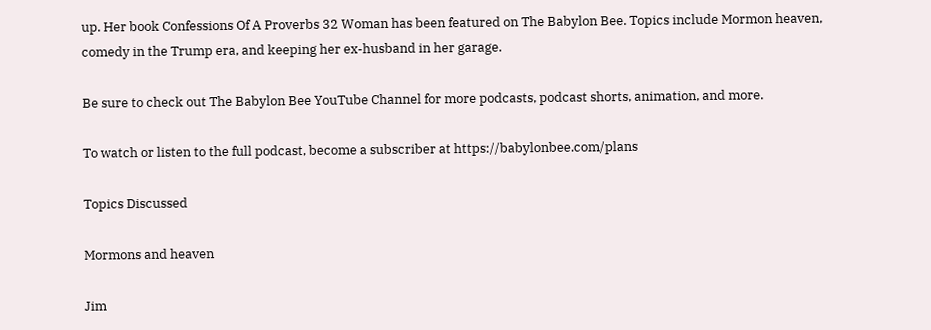up. Her book Confessions Of A Proverbs 32 Woman has been featured on The Babylon Bee. Topics include Mormon heaven, comedy in the Trump era, and keeping her ex-husband in her garage.

Be sure to check out The Babylon Bee YouTube Channel for more podcasts, podcast shorts, animation, and more.

To watch or listen to the full podcast, become a subscriber at https://babylonbee.com/plans

Topics Discussed

Mormons and heaven

Jim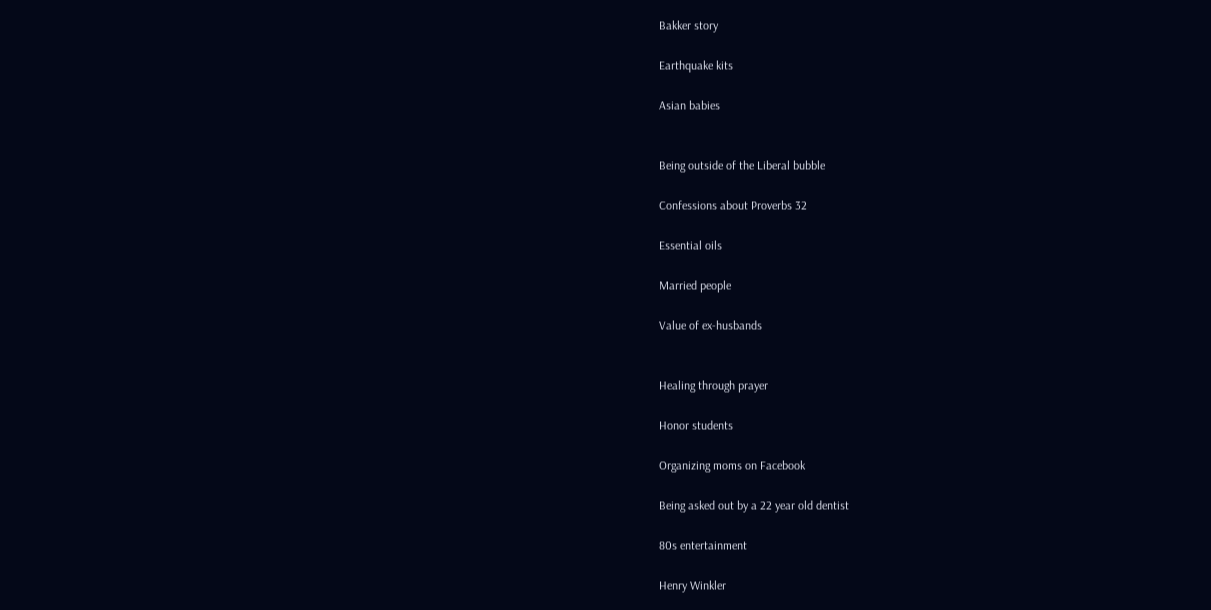Bakker story

Earthquake kits

Asian babies


Being outside of the Liberal bubble

Confessions about Proverbs 32

Essential oils

Married people

Value of ex-husbands


Healing through prayer

Honor students

Organizing moms on Facebook

Being asked out by a 22 year old dentist

80s entertainment

Henry Winkler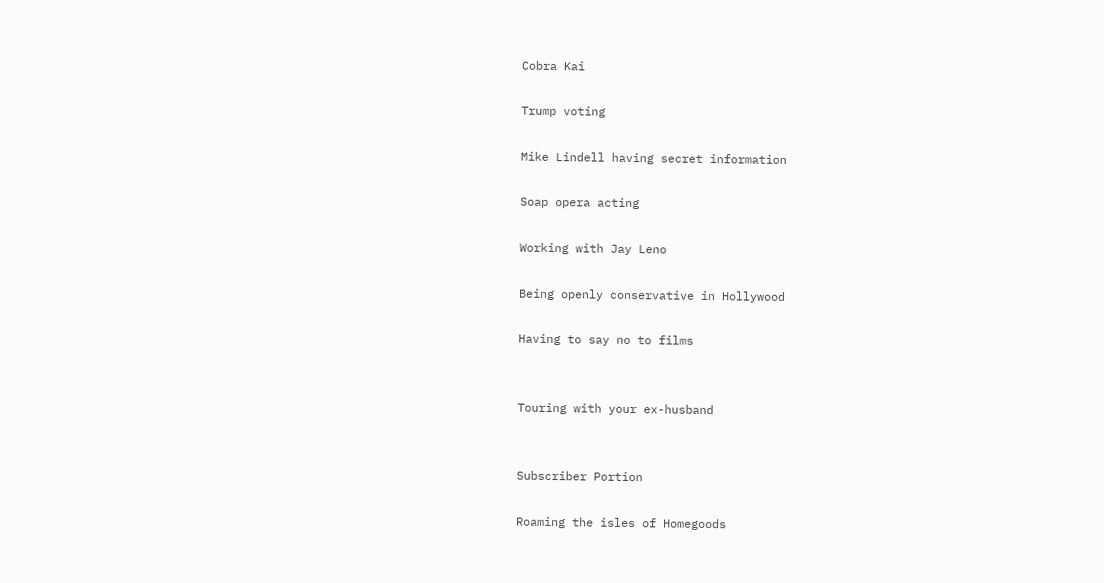Cobra Kai

Trump voting

Mike Lindell having secret information

Soap opera acting

Working with Jay Leno

Being openly conservative in Hollywood

Having to say no to films


Touring with your ex-husband


Subscriber Portion

Roaming the isles of Homegoods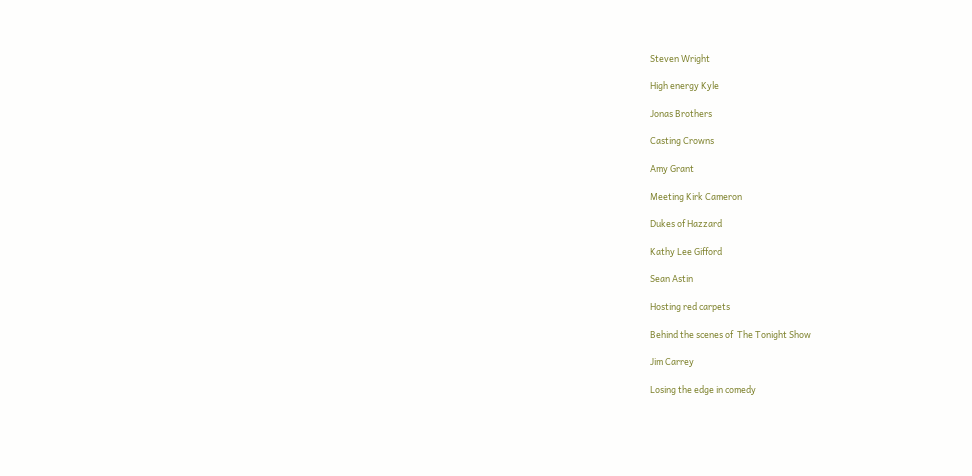Steven Wright

High energy Kyle

Jonas Brothers

Casting Crowns

Amy Grant

Meeting Kirk Cameron

Dukes of Hazzard

Kathy Lee Gifford

Sean Astin

Hosting red carpets

Behind the scenes of  The Tonight Show

Jim Carrey

Losing the edge in comedy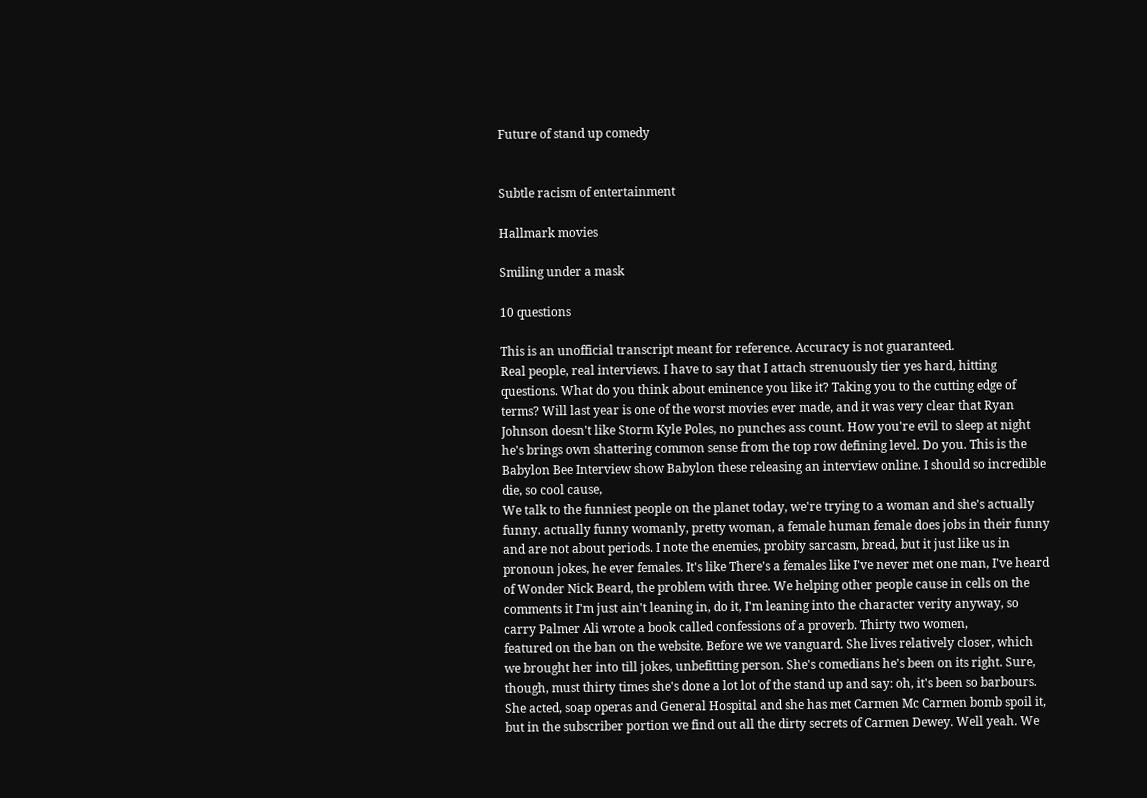Future of stand up comedy


Subtle racism of entertainment

Hallmark movies

Smiling under a mask

10 questions

This is an unofficial transcript meant for reference. Accuracy is not guaranteed.
Real people, real interviews. I have to say that I attach strenuously tier yes hard, hitting questions. What do you think about eminence you like it? Taking you to the cutting edge of terms? Will last year is one of the worst movies ever made, and it was very clear that Ryan Johnson doesn't like Storm Kyle Poles, no punches ass count. How you're evil to sleep at night he's brings own shattering common sense from the top row defining level. Do you. This is the Babylon Bee Interview show Babylon these releasing an interview online. I should so incredible die, so cool cause,
We talk to the funniest people on the planet today, we're trying to a woman and she's actually funny. actually funny womanly, pretty woman, a female human female does jobs in their funny and are not about periods. I note the enemies, probity sarcasm, bread, but it just like us in pronoun jokes, he ever females. It's like There's a females like I've never met one man, I've heard of Wonder Nick Beard, the problem with three. We helping other people cause in cells on the comments it I'm just ain't leaning in, do it, I'm leaning into the character verity anyway, so carry Palmer Ali wrote a book called confessions of a proverb. Thirty two women,
featured on the ban on the website. Before we we vanguard. She lives relatively closer, which we brought her into till jokes, unbefitting person. She's comedians he's been on its right. Sure, though, must thirty times she's done a lot lot of the stand up and say: oh, it's been so barbours. She acted, soap operas and General Hospital and she has met Carmen Mc Carmen bomb spoil it, but in the subscriber portion we find out all the dirty secrets of Carmen Dewey. Well yeah. We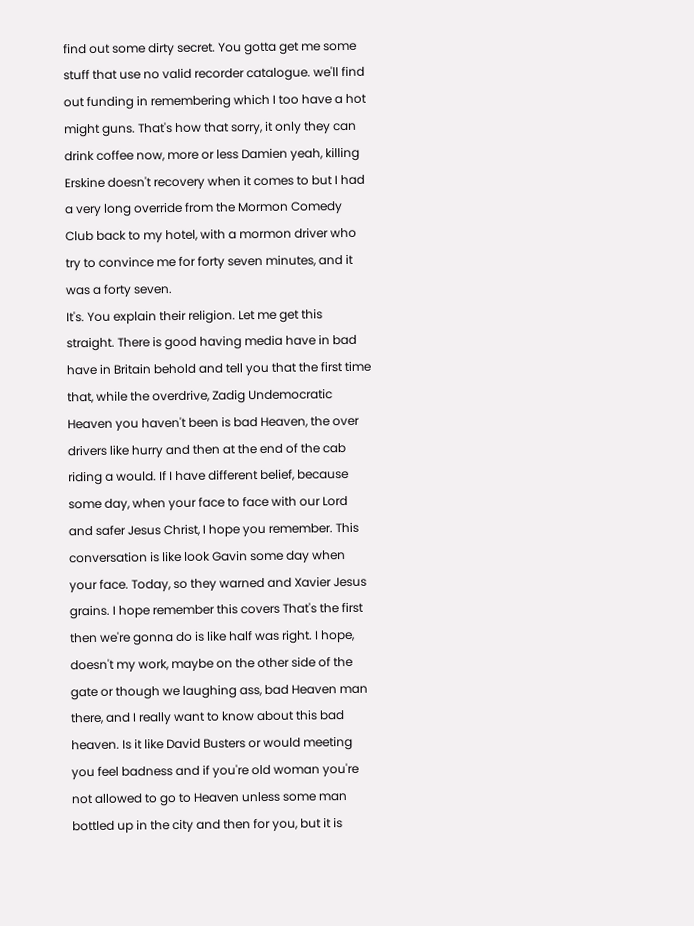find out some dirty secret. You gotta get me some stuff that use no valid recorder catalogue. we'll find out funding in remembering which I too have a hot might guns. That's how that sorry, it only they can drink coffee now, more or less Damien yeah, killing Erskine doesn't recovery when it comes to but I had a very long override from the Mormon Comedy Club back to my hotel, with a mormon driver who try to convince me for forty seven minutes, and it was a forty seven.
It's. You explain their religion. Let me get this straight. There is good having media have in bad have in Britain behold and tell you that the first time that, while the overdrive, Zadig Undemocratic Heaven you haven't been is bad Heaven, the over drivers like hurry and then at the end of the cab riding a would. If I have different belief, because some day, when your face to face with our Lord and safer Jesus Christ, I hope you remember. This conversation is like look Gavin some day when your face. Today, so they warned and Xavier Jesus grains. I hope remember this covers That's the first then we're gonna do is like half was right. I hope, doesn't my work, maybe on the other side of the gate or though we laughing ass, bad Heaven man there, and I really want to know about this bad heaven. Is it like David Busters or would meeting you feel badness and if you're old woman you're not allowed to go to Heaven unless some man bottled up in the city and then for you, but it is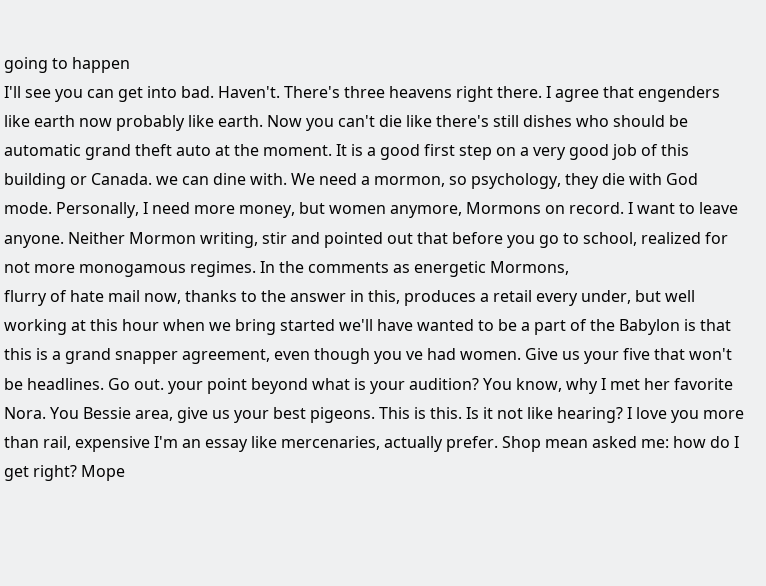going to happen
I'll see you can get into bad. Haven't. There's three heavens right there. I agree that engenders like earth now probably like earth. Now you can't die like there's still dishes who should be automatic grand theft auto at the moment. It is a good first step on a very good job of this building or Canada. we can dine with. We need a mormon, so psychology, they die with God mode. Personally, I need more money, but women anymore, Mormons on record. I want to leave anyone. Neither Mormon writing, stir and pointed out that before you go to school, realized for not more monogamous regimes. In the comments as energetic Mormons,
flurry of hate mail now, thanks to the answer in this, produces a retail every under, but well working at this hour when we bring started we'll have wanted to be a part of the Babylon is that this is a grand snapper agreement, even though you ve had women. Give us your five that won't be headlines. Go out. your point beyond what is your audition? You know, why I met her favorite Nora. You Bessie area, give us your best pigeons. This is this. Is it not like hearing? I love you more than rail, expensive I'm an essay like mercenaries, actually prefer. Shop mean asked me: how do I get right? Mope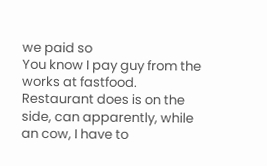we paid so
You know I pay guy from the works at fastfood. Restaurant does is on the side, can apparently, while an cow, I have to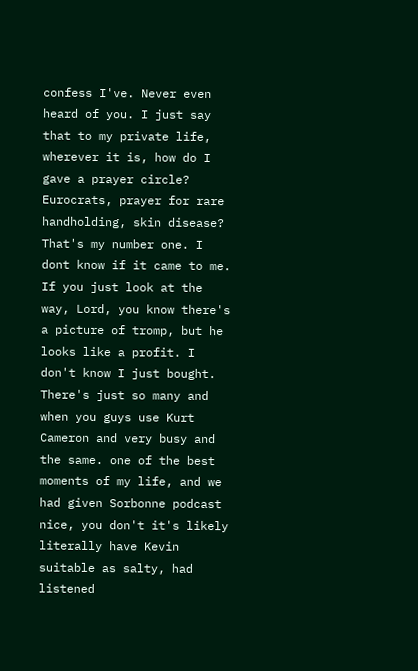confess I've. Never even heard of you. I just say that to my private life, wherever it is, how do I gave a prayer circle? Eurocrats, prayer for rare handholding, skin disease? That's my number one. I dont know if it came to me. If you just look at the way, Lord, you know there's a picture of tromp, but he looks like a profit. I don't know I just bought. There's just so many and when you guys use Kurt Cameron and very busy and the same. one of the best moments of my life, and we had given Sorbonne podcast nice, you don't it's likely literally have Kevin suitable as salty, had listened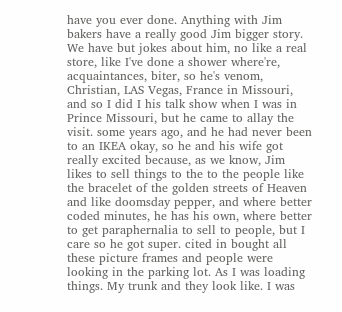have you ever done. Anything with Jim bakers have a really good Jim bigger story. We have but jokes about him, no like a real store, like I've done a shower where're, acquaintances, biter, so he's venom, Christian, LAS Vegas, France in Missouri, and so I did I his talk show when I was in Prince Missouri, but he came to allay the visit. some years ago, and he had never been to an IKEA okay, so he and his wife got really excited because, as we know, Jim likes to sell things to the to the people like the bracelet of the golden streets of Heaven and like doomsday pepper, and where better coded minutes, he has his own, where better to get paraphernalia to sell to people, but I care so he got super. cited in bought all these picture frames and people were looking in the parking lot. As I was loading things. My trunk and they look like. I was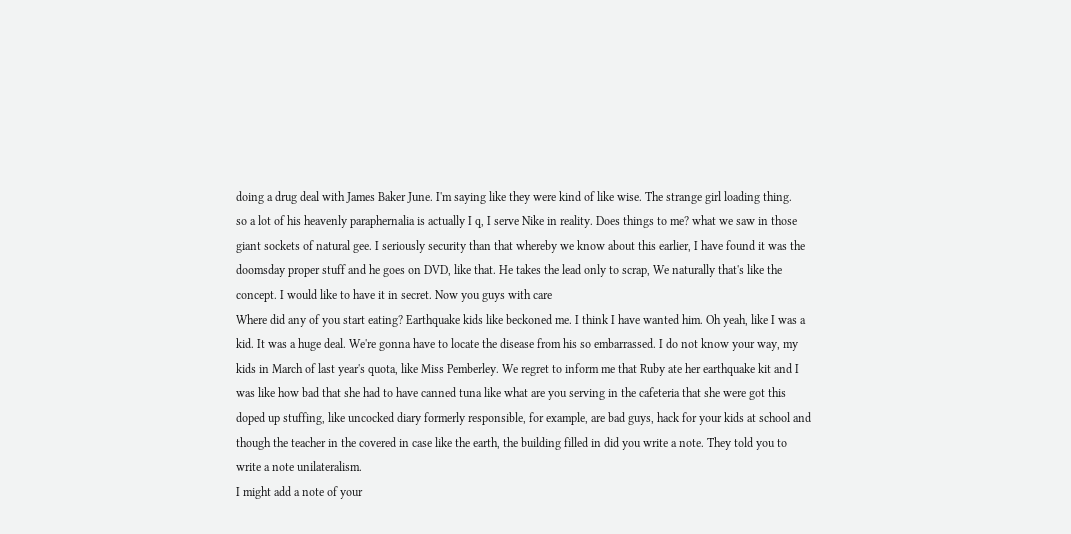doing a drug deal with James Baker June. I'm saying like they were kind of like wise. The strange girl loading thing.
so a lot of his heavenly paraphernalia is actually I q, I serve Nike in reality. Does things to me? what we saw in those giant sockets of natural gee. I seriously security than that whereby we know about this earlier, I have found it was the doomsday proper stuff and he goes on DVD, like that. He takes the lead only to scrap, We naturally that's like the concept. I would like to have it in secret. Now you guys with care
Where did any of you start eating? Earthquake kids like beckoned me. I think I have wanted him. Oh yeah, like I was a kid. It was a huge deal. We're gonna have to locate the disease from his so embarrassed. I do not know your way, my kids in March of last year's quota, like Miss Pemberley. We regret to inform me that Ruby ate her earthquake kit and I was like how bad that she had to have canned tuna like what are you serving in the cafeteria that she were got this doped up stuffing, like uncocked diary formerly responsible, for example, are bad guys, hack for your kids at school and though the teacher in the covered in case like the earth, the building filled in did you write a note. They told you to write a note unilateralism.
I might add a note of your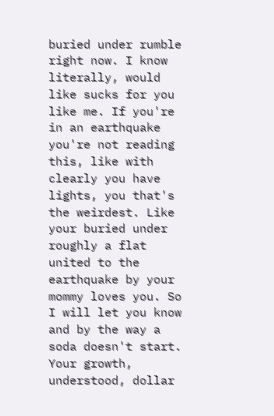buried under rumble right now. I know literally, would like sucks for you like me. If you're in an earthquake you're not reading this, like with clearly you have lights, you that's the weirdest. Like your buried under roughly a flat united to the earthquake by your mommy loves you. So I will let you know and by the way a soda doesn't start. Your growth, understood, dollar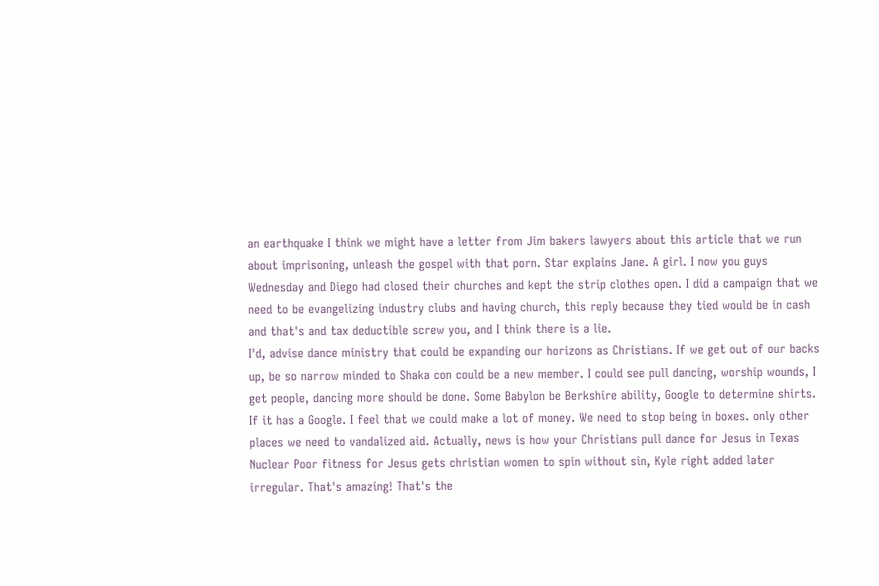an earthquake I think we might have a letter from Jim bakers lawyers about this article that we run about imprisoning, unleash the gospel with that porn. Star explains Jane. A girl. I now you guys Wednesday and Diego had closed their churches and kept the strip clothes open. I did a campaign that we need to be evangelizing industry clubs and having church, this reply because they tied would be in cash and that's and tax deductible screw you, and I think there is a lie.
I'd, advise dance ministry that could be expanding our horizons as Christians. If we get out of our backs up, be so narrow minded to Shaka con could be a new member. I could see pull dancing, worship wounds, I get people, dancing more should be done. Some Babylon be Berkshire ability, Google to determine shirts. If it has a Google. I feel that we could make a lot of money. We need to stop being in boxes. only other places we need to vandalized aid. Actually, news is how your Christians pull dance for Jesus in Texas Nuclear Poor fitness for Jesus gets christian women to spin without sin, Kyle right added later irregular. That's amazing! That's the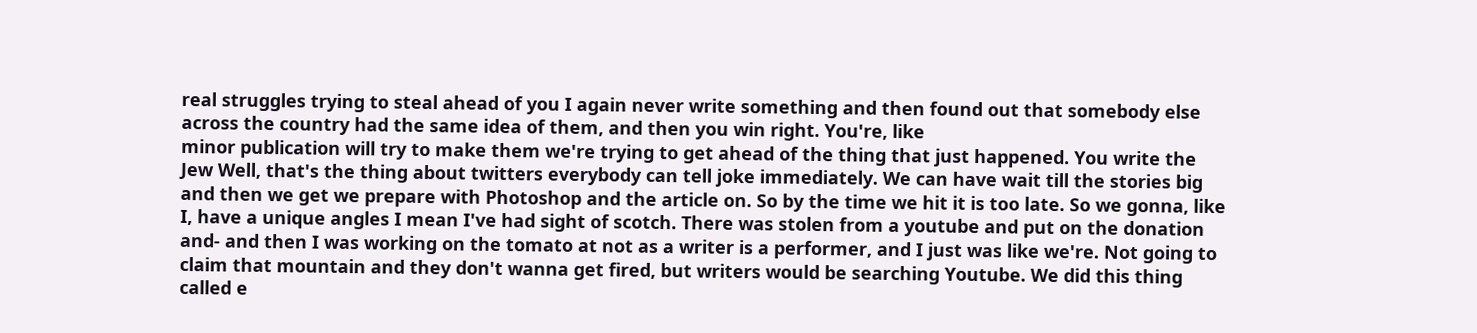real struggles trying to steal ahead of you I again never write something and then found out that somebody else across the country had the same idea of them, and then you win right. You're, like
minor publication will try to make them we're trying to get ahead of the thing that just happened. You write the Jew Well, that's the thing about twitters everybody can tell joke immediately. We can have wait till the stories big and then we get we prepare with Photoshop and the article on. So by the time we hit it is too late. So we gonna, like I, have a unique angles I mean I've had sight of scotch. There was stolen from a youtube and put on the donation and- and then I was working on the tomato at not as a writer is a performer, and I just was like we're. Not going to claim that mountain and they don't wanna get fired, but writers would be searching Youtube. We did this thing called e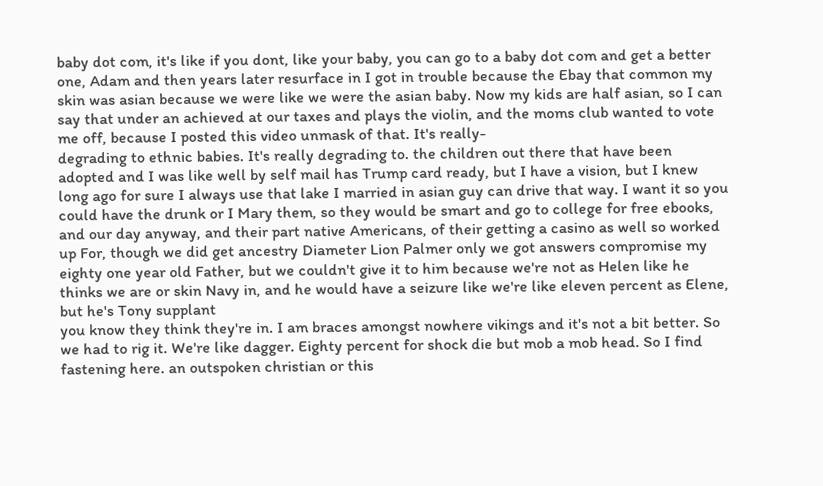baby dot com, it's like if you dont, like your baby, you can go to a baby dot com and get a better one, Adam and then years later resurface in I got in trouble because the Ebay that common my skin was asian because we were like we were the asian baby. Now my kids are half asian, so I can say that under an achieved at our taxes and plays the violin, and the moms club wanted to vote me off, because I posted this video unmask of that. It's really-
degrading to ethnic babies. It's really degrading to. the children out there that have been adopted and I was like well by self mail has Trump card ready, but I have a vision, but I knew long ago for sure I always use that lake I married in asian guy can drive that way. I want it so you could have the drunk or I Mary them, so they would be smart and go to college for free ebooks, and our day anyway, and their part native Americans, of their getting a casino as well so worked up For, though we did get ancestry Diameter Lion Palmer only we got answers compromise my eighty one year old Father, but we couldn't give it to him because we're not as Helen like he thinks we are or skin Navy in, and he would have a seizure like we're like eleven percent as Elene, but he's Tony supplant
you know they think they're in. I am braces amongst nowhere vikings and it's not a bit better. So we had to rig it. We're like dagger. Eighty percent for shock die but mob a mob head. So I find fastening here. an outspoken christian or this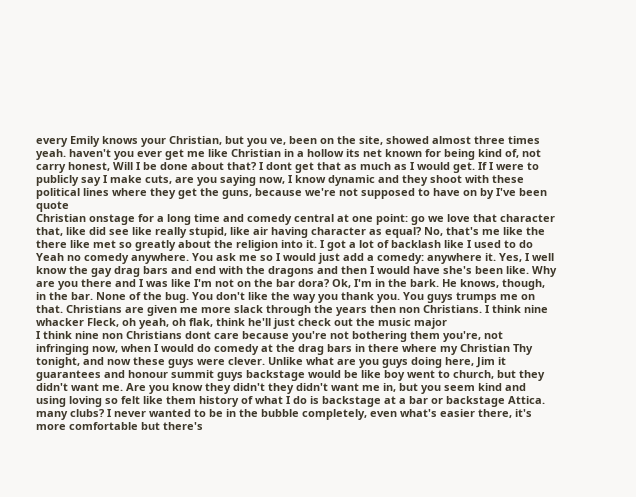every Emily knows your Christian, but you ve, been on the site, showed almost three times yeah. haven't you ever get me like Christian in a hollow its net known for being kind of, not carry honest, Will I be done about that? I dont get that as much as I would get. If I were to publicly say I make cuts, are you saying now, I know dynamic and they shoot with these political lines where they get the guns, because we're not supposed to have on by I've been quote
Christian onstage for a long time and comedy central at one point: go we love that character that, like did see like really stupid, like air having character as equal? No, that's me like the there like met so greatly about the religion into it. I got a lot of backlash like I used to do Yeah no comedy anywhere. You ask me so I would just add a comedy: anywhere it. Yes, I well know the gay drag bars and end with the dragons and then I would have she's been like. Why are you there and I was like I'm not on the bar dora? Ok, I'm in the bark. He knows, though, in the bar. None of the bug. You don't like the way you thank you. You guys trumps me on that. Christians are given me more slack through the years then non Christians. I think nine whacker Fleck, oh yeah, oh flak, think he'll just check out the music major
I think nine non Christians dont care because you're not bothering them you're, not infringing now, when I would do comedy at the drag bars in there where my Christian Thy tonight, and now these guys were clever. Unlike what are you guys doing here, Jim it guarantees and honour summit guys backstage would be like boy went to church, but they didn't want me. Are you know they didn't they didn't want me in, but you seem kind and using loving so felt like them history of what I do is backstage at a bar or backstage Attica. many clubs? I never wanted to be in the bubble completely, even what's easier there, it's more comfortable but there's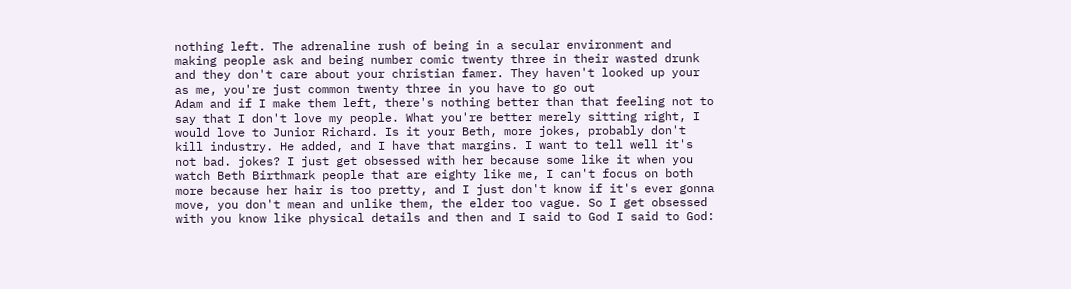nothing left. The adrenaline rush of being in a secular environment and making people ask and being number comic twenty three in their wasted drunk and they don't care about your christian famer. They haven't looked up your as me, you're just common twenty three in you have to go out
Adam and if I make them left, there's nothing better than that feeling not to say that I don't love my people. What you're better merely sitting right, I would love to Junior Richard. Is it your Beth, more jokes, probably don't kill industry. He added, and I have that margins. I want to tell well it's not bad. jokes? I just get obsessed with her because some like it when you watch Beth Birthmark people that are eighty like me, I can't focus on both more because her hair is too pretty, and I just don't know if it's ever gonna move, you don't mean and unlike them, the elder too vague. So I get obsessed with you know like physical details and then and I said to God I said to God: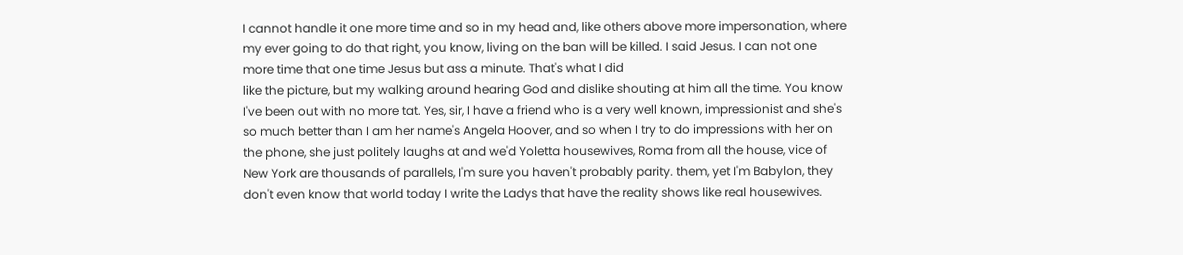I cannot handle it one more time and so in my head and, like others above more impersonation, where my ever going to do that right, you know, living on the ban will be killed. I said Jesus. I can not one more time that one time Jesus but ass a minute. That's what I did
like the picture, but my walking around hearing God and dislike shouting at him all the time. You know I've been out with no more tat. Yes, sir, I have a friend who is a very well known, impressionist and she's so much better than I am her name's Angela Hoover, and so when I try to do impressions with her on the phone, she just politely laughs at and we'd Yoletta housewives, Roma from all the house, vice of New York are thousands of parallels, I'm sure you haven't probably parity. them, yet I'm Babylon, they don't even know that world today I write the Ladys that have the reality shows like real housewives.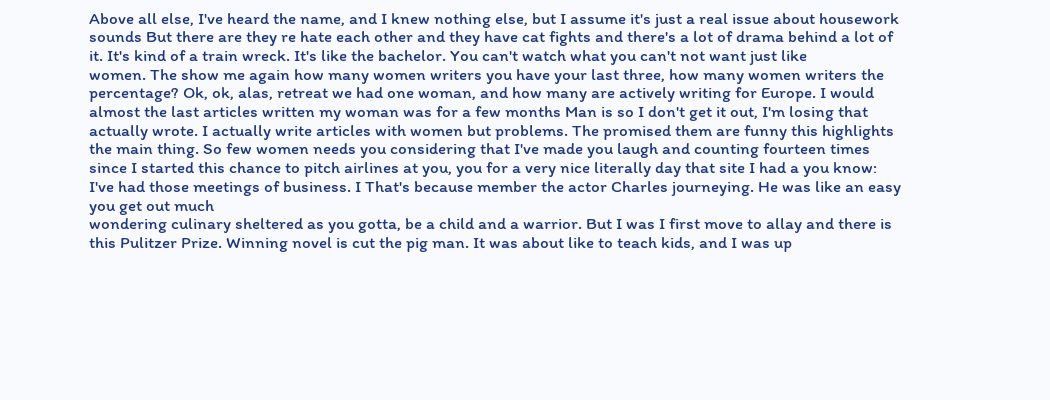Above all else, I've heard the name, and I knew nothing else, but I assume it's just a real issue about housework sounds But there are they re hate each other and they have cat fights and there's a lot of drama behind a lot of it. It's kind of a train wreck. It's like the bachelor. You can't watch what you can't not want just like
women. The show me again how many women writers you have your last three, how many women writers the percentage? Ok, ok, alas, retreat we had one woman, and how many are actively writing for Europe. I would almost the last articles written my woman was for a few months Man is so I don't get it out, I'm losing that actually wrote. I actually write articles with women but problems. The promised them are funny this highlights the main thing. So few women needs you considering that I've made you laugh and counting fourteen times since I started this chance to pitch airlines at you, you for a very nice literally day that site I had a you know: I've had those meetings of business. I That's because member the actor Charles journeying. He was like an easy you get out much
wondering culinary sheltered as you gotta, be a child and a warrior. But I was I first move to allay and there is this Pulitzer Prize. Winning novel is cut the pig man. It was about like to teach kids, and I was up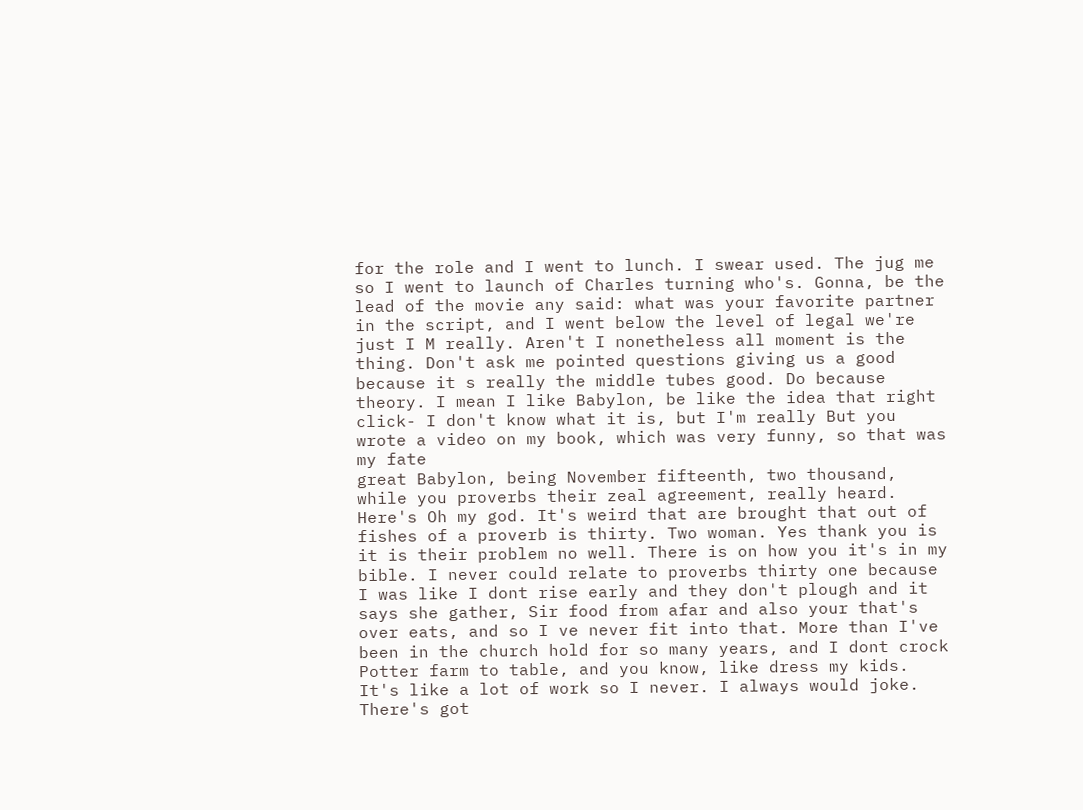for the role and I went to lunch. I swear used. The jug me so I went to launch of Charles turning who's. Gonna, be the lead of the movie any said: what was your favorite partner in the script, and I went below the level of legal we're just I M really. Aren't I nonetheless all moment is the thing. Don't ask me pointed questions giving us a good because it s really the middle tubes good. Do because theory. I mean I like Babylon, be like the idea that right click- I don't know what it is, but I'm really But you wrote a video on my book, which was very funny, so that was my fate
great Babylon, being November fifteenth, two thousand, while you proverbs their zeal agreement, really heard. Here's Oh my god. It's weird that are brought that out of fishes of a proverb is thirty. Two woman. Yes thank you is it is their problem no well. There is on how you it's in my bible. I never could relate to proverbs thirty one because I was like I dont rise early and they don't plough and it says she gather, Sir food from afar and also your that's over eats, and so I ve never fit into that. More than I've been in the church hold for so many years, and I dont crock Potter farm to table, and you know, like dress my kids. It's like a lot of work so I never. I always would joke. There's got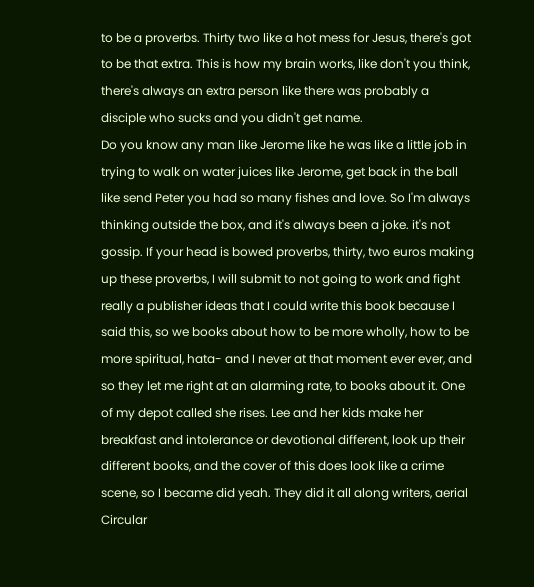to be a proverbs. Thirty two like a hot mess for Jesus, there's got to be that extra. This is how my brain works, like don't you think, there's always an extra person like there was probably a disciple who sucks and you didn't get name.
Do you know any man like Jerome like he was like a little job in trying to walk on water juices like Jerome, get back in the ball like send Peter you had so many fishes and love. So I'm always thinking outside the box, and it's always been a joke. it's not gossip. If your head is bowed proverbs, thirty, two euros making up these proverbs, I will submit to not going to work and fight really a publisher ideas that I could write this book because I said this, so we books about how to be more wholly, how to be more spiritual, hata- and I never at that moment ever ever, and so they let me right at an alarming rate, to books about it. One of my depot called she rises. Lee and her kids make her breakfast and intolerance or devotional different, look up their different books, and the cover of this does look like a crime scene, so I became did yeah. They did it all along writers, aerial Circular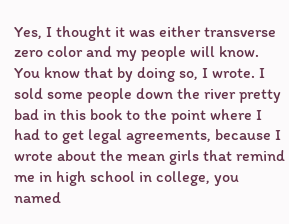Yes, I thought it was either transverse zero color and my people will know. You know that by doing so, I wrote. I sold some people down the river pretty bad in this book to the point where I had to get legal agreements, because I wrote about the mean girls that remind me in high school in college, you named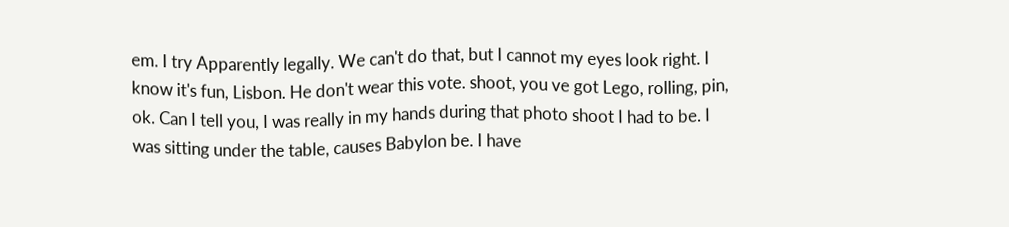em. I try Apparently legally. We can't do that, but I cannot my eyes look right. I know it's fun, Lisbon. He don't wear this vote. shoot, you ve got Lego, rolling, pin, ok. Can I tell you, I was really in my hands during that photo shoot I had to be. I was sitting under the table, causes Babylon be. I have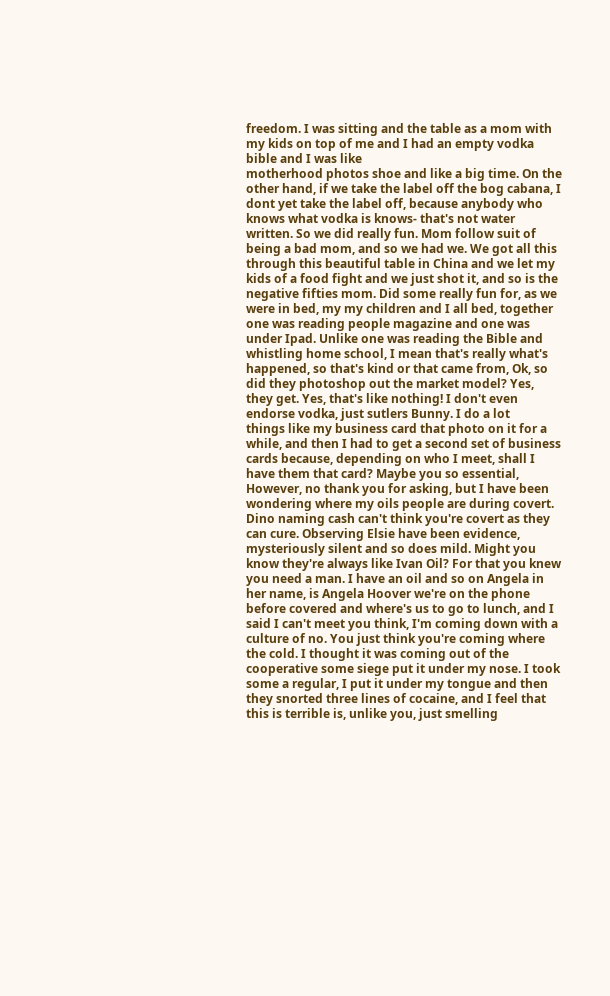freedom. I was sitting and the table as a mom with my kids on top of me and I had an empty vodka bible and I was like
motherhood photos shoe and like a big time. On the other hand, if we take the label off the bog cabana, I dont yet take the label off, because anybody who knows what vodka is knows- that's not water written. So we did really fun. Mom follow suit of being a bad mom, and so we had we. We got all this through this beautiful table in China and we let my kids of a food fight and we just shot it, and so is the negative fifties mom. Did some really fun for, as we were in bed, my my children and I all bed, together one was reading people magazine and one was under Ipad. Unlike one was reading the Bible and whistling home school, I mean that's really what's happened, so that's kind or that came from, Ok, so did they photoshop out the market model? Yes, they get. Yes, that's like nothing! I don't even endorse vodka, just sutlers Bunny. I do a lot
things like my business card that photo on it for a while, and then I had to get a second set of business cards because, depending on who I meet, shall I have them that card? Maybe you so essential, However, no thank you for asking, but I have been wondering where my oils people are during covert. Dino naming cash can't think you're covert as they can cure. Observing Elsie have been evidence, mysteriously silent and so does mild. Might you know they're always like Ivan Oil? For that you knew you need a man. I have an oil and so on Angela in her name, is Angela Hoover we're on the phone before covered and where's us to go to lunch, and I said I can't meet you think, I'm coming down with a culture of no. You just think you're coming where the cold. I thought it was coming out of the cooperative some siege put it under my nose. I took some a regular, I put it under my tongue and then they snorted three lines of cocaine, and I feel that this is terrible is, unlike you, just smelling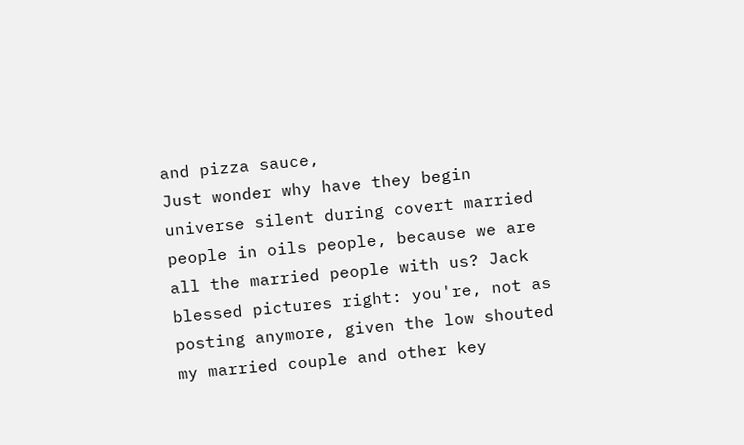and pizza sauce,
Just wonder why have they begin universe silent during covert married people in oils people, because we are all the married people with us? Jack blessed pictures right: you're, not as posting anymore, given the low shouted my married couple and other key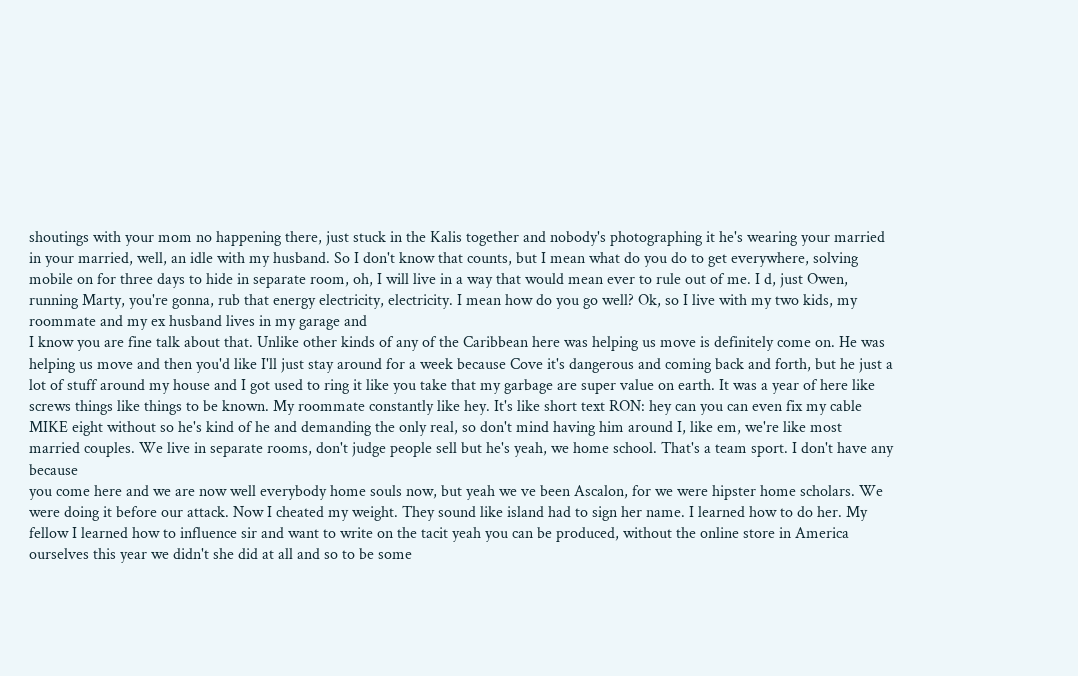shoutings with your mom no happening there, just stuck in the Kalis together and nobody's photographing it he's wearing your married in your married, well, an idle with my husband. So I don't know that counts, but I mean what do you do to get everywhere, solving mobile on for three days to hide in separate room, oh, I will live in a way that would mean ever to rule out of me. I d, just Owen, running Marty, you're gonna, rub that energy electricity, electricity. I mean how do you go well? Ok, so I live with my two kids, my roommate and my ex husband lives in my garage and
I know you are fine talk about that. Unlike other kinds of any of the Caribbean here was helping us move is definitely come on. He was helping us move and then you'd like I'll just stay around for a week because Cove it's dangerous and coming back and forth, but he just a lot of stuff around my house and I got used to ring it like you take that my garbage are super value on earth. It was a year of here like screws things like things to be known. My roommate constantly like hey. It's like short text RON: hey can you can even fix my cable MIKE eight without so he's kind of he and demanding the only real, so don't mind having him around I, like em, we're like most married couples. We live in separate rooms, don't judge people sell but he's yeah, we home school. That's a team sport. I don't have any because
you come here and we are now well everybody home souls now, but yeah we ve been Ascalon, for we were hipster home scholars. We were doing it before our attack. Now I cheated my weight. They sound like island had to sign her name. I learned how to do her. My fellow I learned how to influence sir and want to write on the tacit yeah you can be produced, without the online store in America ourselves this year we didn't she did at all and so to be some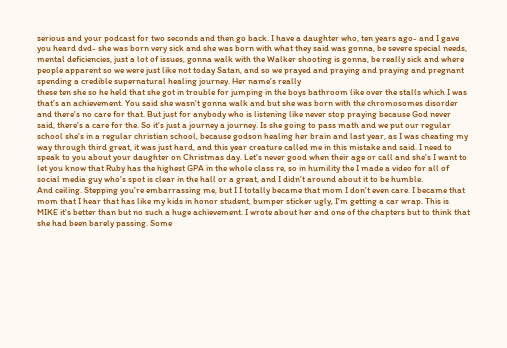serious and your podcast for two seconds and then go back. I have a daughter who, ten years ago- and I gave you heard dvd- she was born very sick and she was born with what they said was gonna, be severe special needs, mental deficiencies, just a lot of issues, gonna walk with the Walker shooting is gonna, be really sick and where people apparent so we were just like not today Satan, and so we prayed and praying and praying and pregnant spending a credible supernatural healing journey. Her name's really
these ten she so he held that she got in trouble for jumping in the boys bathroom like over the stalls which I was that's an achievement. You said she wasn't gonna walk and but she was born with the chromosomes disorder and there's no care for that. But just for anybody who is listening like never stop praying because God never said, there's a care for the. So it's just a journey a journey. Is she going to pass math and we put our regular school she's in a regular christian school, because godson healing her brain and last year, as I was cheating my way through third great, it was just hard, and this year creature called me in this mistake and said. I need to speak to you about your daughter on Christmas day. Let's never good when their age or call and she's I want to let you know that Ruby has the highest GPA in the whole class re, so in humility the I made a video for all of social media guy who's spot is clear in the hall or a great, and I didn't around about it to be humble.
And ceiling. Stepping you're embarrassing me, but I I totally became that mom I don't even care. I became that mom that I hear that has like my kids in honor student, bumper sticker ugly, I'm getting a car wrap. This is MIKE it's better than but no such a huge achievement. I wrote about her and one of the chapters but to think that she had been barely passing. Some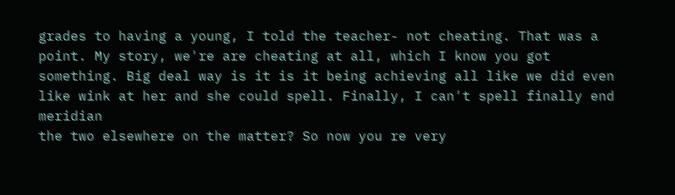grades to having a young, I told the teacher- not cheating. That was a point. My story, we're are cheating at all, which I know you got something. Big deal way is it is it being achieving all like we did even like wink at her and she could spell. Finally, I can't spell finally end meridian
the two elsewhere on the matter? So now you re very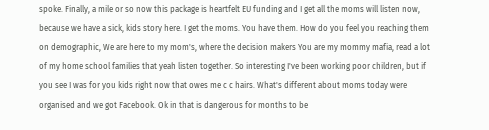spoke. Finally, a mile or so now this package is heartfelt EU funding and I get all the moms will listen now, because we have a sick, kids story here. I get the moms. You have them. How do you feel you reaching them on demographic, We are here to my mom's, where the decision makers You are my mommy mafia, read a lot of my home school families that yeah listen together. So interesting I've been working poor children, but if you see I was for you kids right now that owes me c c hairs. What's different about moms today were organised and we got Facebook. Ok in that is dangerous for months to be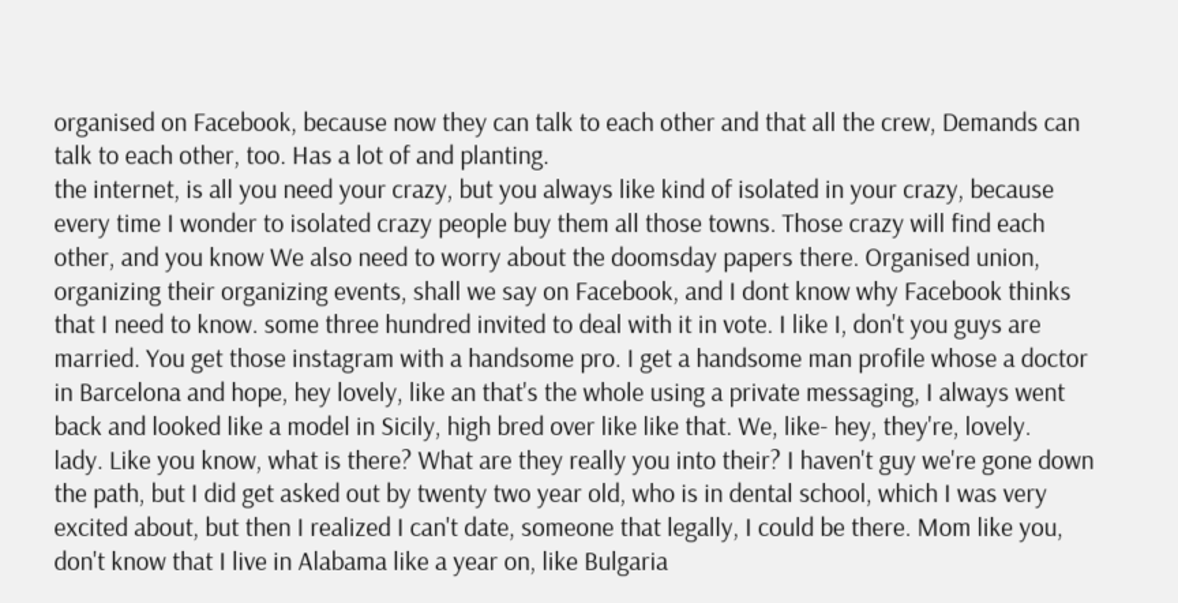organised on Facebook, because now they can talk to each other and that all the crew, Demands can talk to each other, too. Has a lot of and planting.
the internet, is all you need your crazy, but you always like kind of isolated in your crazy, because every time I wonder to isolated crazy people buy them all those towns. Those crazy will find each other, and you know We also need to worry about the doomsday papers there. Organised union, organizing their organizing events, shall we say on Facebook, and I dont know why Facebook thinks that I need to know. some three hundred invited to deal with it in vote. I like I, don't you guys are married. You get those instagram with a handsome pro. I get a handsome man profile whose a doctor in Barcelona and hope, hey lovely, like an that's the whole using a private messaging, I always went back and looked like a model in Sicily, high bred over like like that. We, like- hey, they're, lovely.
lady. Like you know, what is there? What are they really you into their? I haven't guy we're gone down the path, but I did get asked out by twenty two year old, who is in dental school, which I was very excited about, but then I realized I can't date, someone that legally, I could be there. Mom like you, don't know that I live in Alabama like a year on, like Bulgaria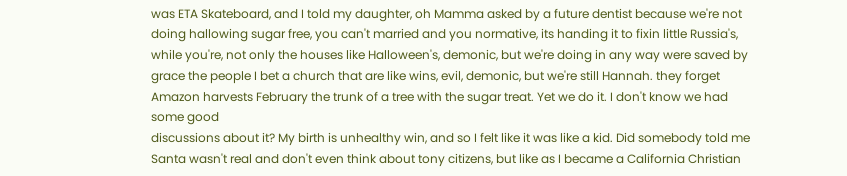was ETA Skateboard, and I told my daughter, oh Mamma asked by a future dentist because we're not doing hallowing sugar free, you can't married and you normative, its handing it to fixin little Russia's, while you're, not only the houses like Halloween's, demonic, but we're doing in any way were saved by grace the people I bet a church that are like wins, evil, demonic, but we're still Hannah. they forget Amazon harvests February the trunk of a tree with the sugar treat. Yet we do it. I don't know we had some good
discussions about it? My birth is unhealthy win, and so I felt like it was like a kid. Did somebody told me Santa wasn't real and don't even think about tony citizens, but like as I became a California Christian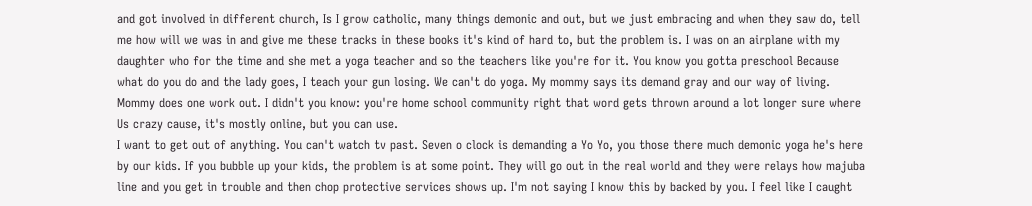and got involved in different church, Is I grow catholic, many things demonic and out, but we just embracing and when they saw do, tell me how will we was in and give me these tracks in these books it's kind of hard to, but the problem is. I was on an airplane with my daughter who for the time and she met a yoga teacher and so the teachers like you're for it. You know you gotta preschool Because what do you do and the lady goes, I teach your gun losing. We can't do yoga. My mommy says its demand gray and our way of living. Mommy does one work out. I didn't you know: you're home school community right that word gets thrown around a lot longer sure where Us crazy cause, it's mostly online, but you can use.
I want to get out of anything. You can't watch tv past. Seven o clock is demanding a Yo Yo, you those there much demonic yoga he's here by our kids. If you bubble up your kids, the problem is at some point. They will go out in the real world and they were relays how majuba line and you get in trouble and then chop protective services shows up. I'm not saying I know this by backed by you. I feel like I caught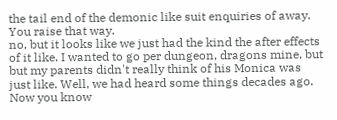the tail end of the demonic like suit enquiries of away. You raise that way.
no, but it looks like we just had the kind the after effects of it like. I wanted to go per dungeon, dragons mine, but but my parents didn't really think of his Monica was just like. Well, we had heard some things decades ago. Now you know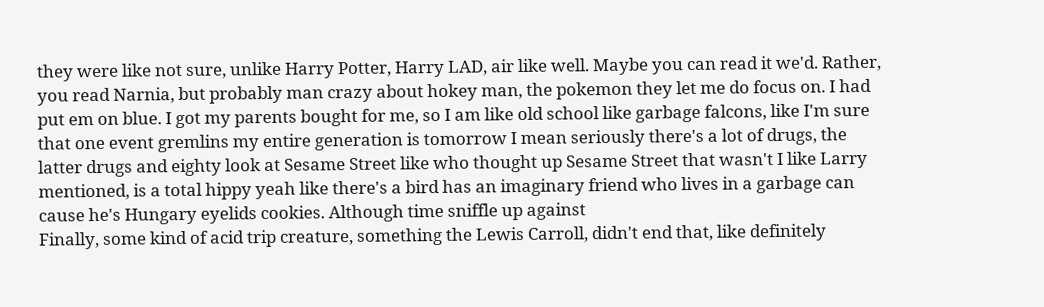they were like not sure, unlike Harry Potter, Harry LAD, air like well. Maybe you can read it we'd. Rather, you read Narnia, but probably man crazy about hokey man, the pokemon they let me do focus on. I had put em on blue. I got my parents bought for me, so I am like old school like garbage falcons, like I'm sure that one event gremlins my entire generation is tomorrow I mean seriously there's a lot of drugs, the latter drugs and eighty look at Sesame Street like who thought up Sesame Street that wasn't I like Larry mentioned, is a total hippy yeah like there's a bird has an imaginary friend who lives in a garbage can cause he's Hungary eyelids cookies. Although time sniffle up against
Finally, some kind of acid trip creature, something the Lewis Carroll, didn't end that, like definitely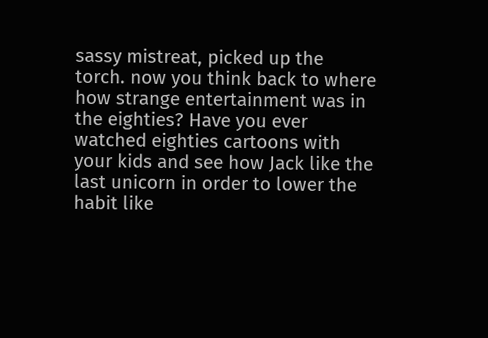sassy mistreat, picked up the torch. now you think back to where how strange entertainment was in the eighties? Have you ever watched eighties cartoons with your kids and see how Jack like the last unicorn in order to lower the habit like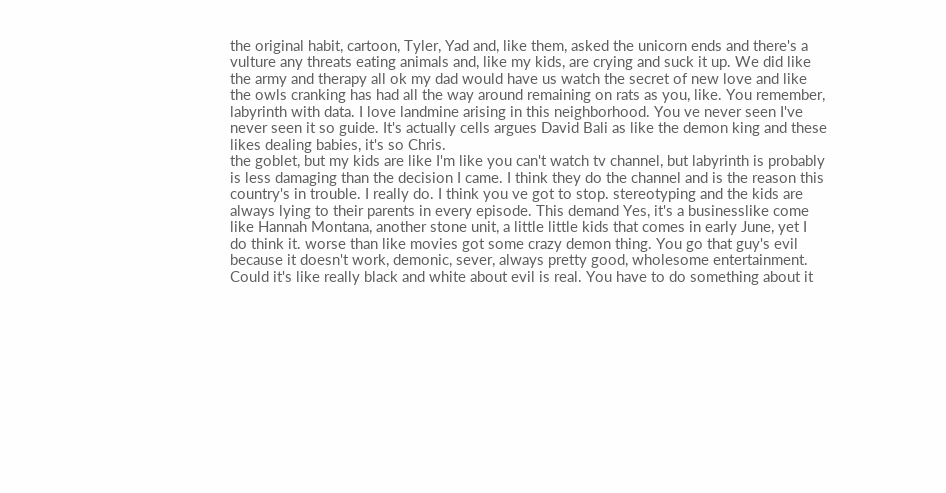the original habit, cartoon, Tyler, Yad and, like them, asked the unicorn ends and there's a vulture any threats eating animals and, like my kids, are crying and suck it up. We did like the army and therapy all ok my dad would have us watch the secret of new love and like the owls cranking has had all the way around remaining on rats as you, like. You remember, labyrinth with data. I love landmine arising in this neighborhood. You ve never seen I've never seen it so guide. It's actually cells argues David Bali as like the demon king and these likes dealing babies, it's so Chris.
the goblet, but my kids are like I'm like you can't watch tv channel, but labyrinth is probably is less damaging than the decision I came. I think they do the channel and is the reason this country's in trouble. I really do. I think you ve got to stop. stereotyping and the kids are always lying to their parents in every episode. This demand Yes, it's a businesslike come like Hannah Montana, another stone unit, a little little kids that comes in early June, yet I do think it. worse than like movies got some crazy demon thing. You go that guy's evil because it doesn't work, demonic, sever, always pretty good, wholesome entertainment. Could it's like really black and white about evil is real. You have to do something about it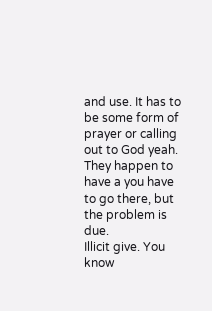and use. It has to be some form of prayer or calling out to God yeah. They happen to have a you have to go there, but the problem is due.
Illicit give. You know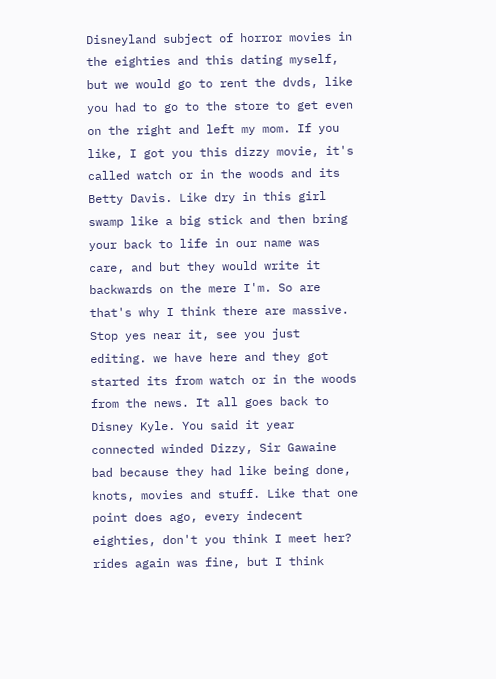Disneyland subject of horror movies in the eighties and this dating myself, but we would go to rent the dvds, like you had to go to the store to get even on the right and left my mom. If you like, I got you this dizzy movie, it's called watch or in the woods and its Betty Davis. Like dry in this girl swamp like a big stick and then bring your back to life in our name was care, and but they would write it backwards on the mere I'm. So are that's why I think there are massive. Stop yes near it, see you just editing. we have here and they got started its from watch or in the woods from the news. It all goes back to Disney Kyle. You said it year connected winded Dizzy, Sir Gawaine bad because they had like being done, knots, movies and stuff. Like that one point does ago, every indecent eighties, don't you think I meet her? rides again was fine, but I think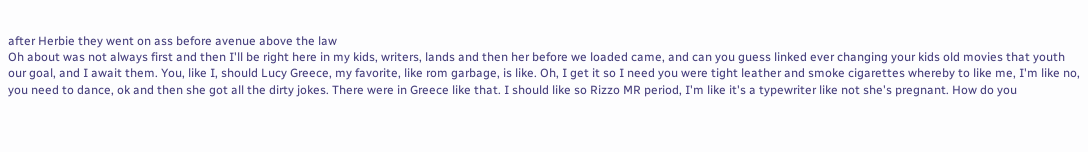after Herbie they went on ass before avenue above the law
Oh about was not always first and then I'll be right here in my kids, writers, lands and then her before we loaded came, and can you guess linked ever changing your kids old movies that youth our goal, and I await them. You, like I, should Lucy Greece, my favorite, like rom garbage, is like. Oh, I get it so I need you were tight leather and smoke cigarettes whereby to like me, I'm like no, you need to dance, ok and then she got all the dirty jokes. There were in Greece like that. I should like so Rizzo MR period, I'm like it's a typewriter like not she's pregnant. How do you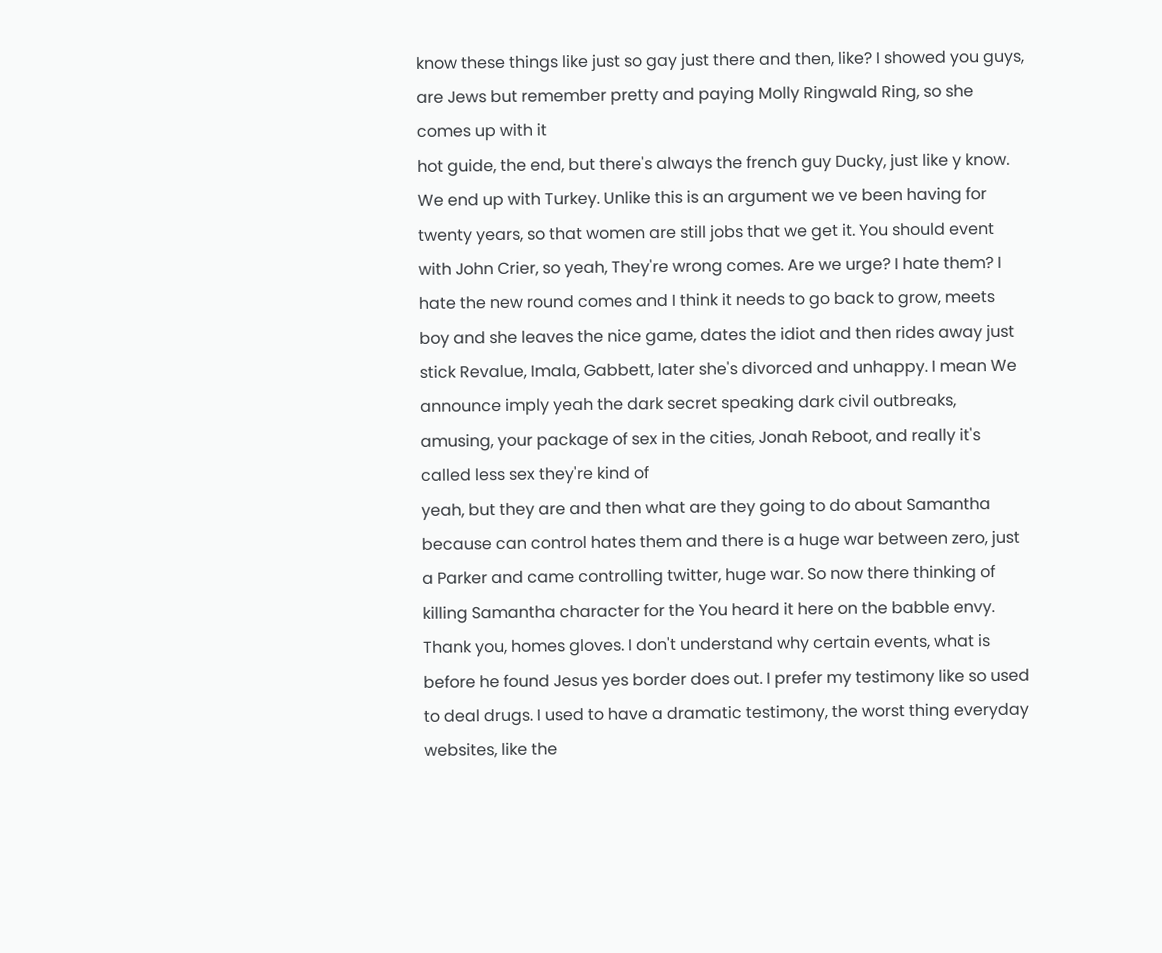know these things like just so gay just there and then, like? I showed you guys, are Jews but remember pretty and paying Molly Ringwald Ring, so she comes up with it
hot guide, the end, but there's always the french guy Ducky, just like y know. We end up with Turkey. Unlike this is an argument we ve been having for twenty years, so that women are still jobs that we get it. You should event with John Crier, so yeah, They're wrong comes. Are we urge? I hate them? I hate the new round comes and I think it needs to go back to grow, meets boy and she leaves the nice game, dates the idiot and then rides away just stick Revalue, Imala, Gabbett, later she's divorced and unhappy. I mean We announce imply yeah the dark secret speaking dark civil outbreaks, amusing, your package of sex in the cities, Jonah Reboot, and really it's called less sex they're kind of
yeah, but they are and then what are they going to do about Samantha because can control hates them and there is a huge war between zero, just a Parker and came controlling twitter, huge war. So now there thinking of killing Samantha character for the You heard it here on the babble envy. Thank you, homes gloves. I don't understand why certain events, what is before he found Jesus yes border does out. I prefer my testimony like so used to deal drugs. I used to have a dramatic testimony, the worst thing everyday websites, like the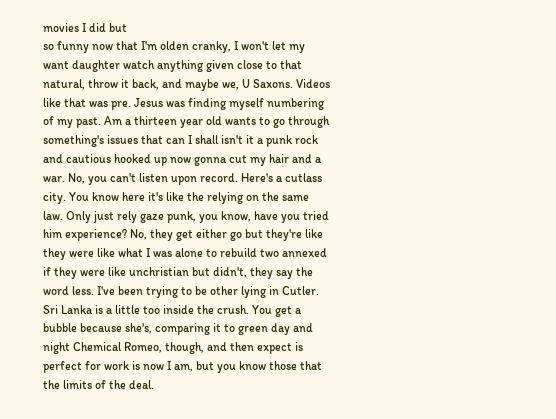movies I did but
so funny now that I'm olden cranky, I won't let my want daughter watch anything given close to that natural, throw it back, and maybe we, U Saxons. Videos like that was pre. Jesus was finding myself numbering of my past. Am a thirteen year old wants to go through something's issues that can I shall isn't it a punk rock and cautious hooked up now gonna cut my hair and a war. No, you can't listen upon record. Here's a cutlass city. You know here it's like the relying on the same law. Only just rely gaze punk, you know, have you tried him experience? No, they get either go but they're like they were like what I was alone to rebuild two annexed if they were like unchristian but didn't, they say the word less. I've been trying to be other lying in Cutler. Sri Lanka is a little too inside the crush. You get a bubble because she's, comparing it to green day and night Chemical Romeo, though, and then expect is perfect for work is now I am, but you know those that the limits of the deal.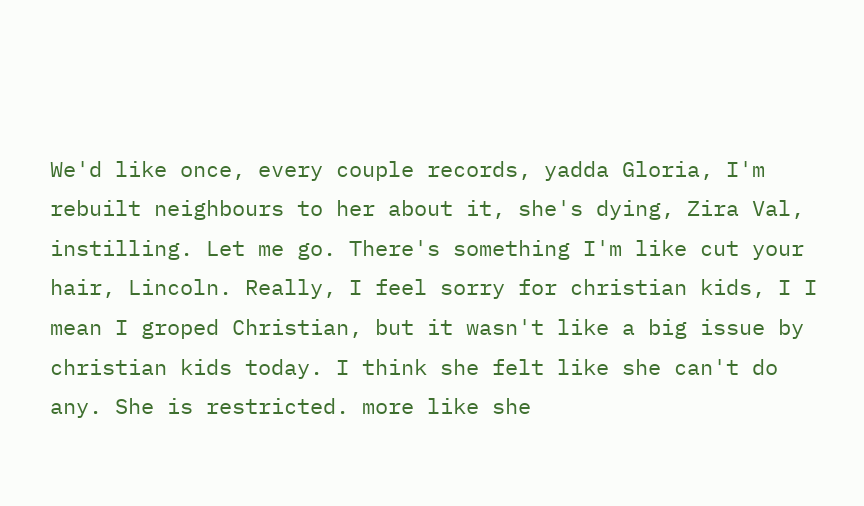We'd like once, every couple records, yadda Gloria, I'm rebuilt neighbours to her about it, she's dying, Zira Val, instilling. Let me go. There's something I'm like cut your hair, Lincoln. Really, I feel sorry for christian kids, I I mean I groped Christian, but it wasn't like a big issue by christian kids today. I think she felt like she can't do any. She is restricted. more like she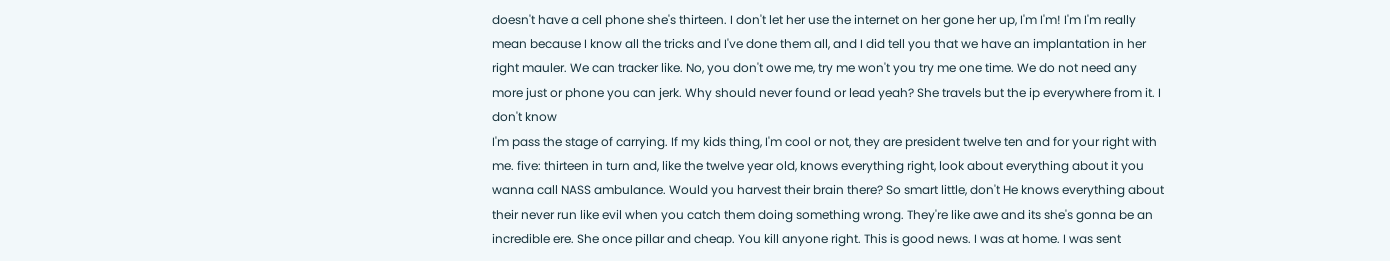doesn't have a cell phone she's thirteen. I don't let her use the internet on her gone her up, I'm I'm! I'm I'm really mean because I know all the tricks and I've done them all, and I did tell you that we have an implantation in her right mauler. We can tracker like. No, you don't owe me, try me won't you try me one time. We do not need any more just or phone you can jerk. Why should never found or lead yeah? She travels but the ip everywhere from it. I don't know
I'm pass the stage of carrying. If my kids thing, I'm cool or not, they are president twelve ten and for your right with me. five: thirteen in turn and, like the twelve year old, knows everything right, look about everything about it you wanna call NASS ambulance. Would you harvest their brain there? So smart little, don't He knows everything about their never run like evil when you catch them doing something wrong. They're like awe and its she's gonna be an incredible ere. She once pillar and cheap. You kill anyone right. This is good news. I was at home. I was sent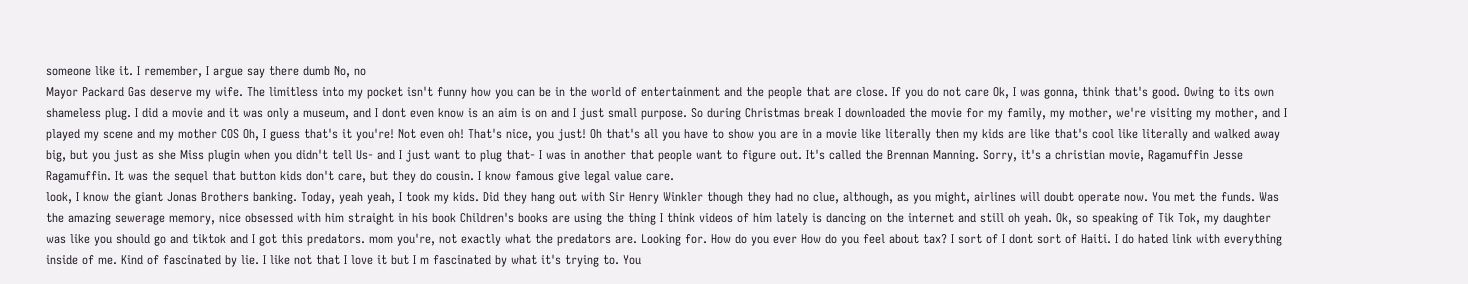someone like it. I remember, I argue say there dumb No, no
Mayor Packard Gas deserve my wife. The limitless into my pocket isn't funny how you can be in the world of entertainment and the people that are close. If you do not care Ok, I was gonna, think that's good. Owing to its own shameless plug. I did a movie and it was only a museum, and I dont even know is an aim is on and I just small purpose. So during Christmas break I downloaded the movie for my family, my mother, we're visiting my mother, and I played my scene and my mother COS Oh, I guess that's it you're! Not even oh! That's nice, you just! Oh that's all you have to show you are in a movie like literally then my kids are like that's cool like literally and walked away big, but you just as she Miss plugin when you didn't tell Us- and I just want to plug that- I was in another that people want to figure out. It's called the Brennan Manning. Sorry, it's a christian movie, Ragamuffin Jesse Ragamuffin. It was the sequel that button kids don't care, but they do cousin. I know famous give legal value care.
look, I know the giant Jonas Brothers banking. Today, yeah yeah, I took my kids. Did they hang out with Sir Henry Winkler though they had no clue, although, as you might, airlines will doubt operate now. You met the funds. Was the amazing sewerage memory, nice obsessed with him straight in his book Children's books are using the thing I think videos of him lately is dancing on the internet and still oh yeah. Ok, so speaking of Tik Tok, my daughter was like you should go and tiktok and I got this predators. mom you're, not exactly what the predators are. Looking for. How do you ever How do you feel about tax? I sort of I dont sort of Haiti. I do hated link with everything inside of me. Kind of fascinated by lie. I like not that I love it but I m fascinated by what it's trying to. You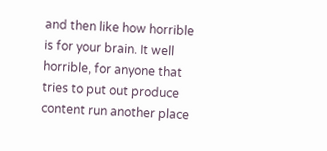and then like how horrible is for your brain. It well
horrible, for anyone that tries to put out produce content run another place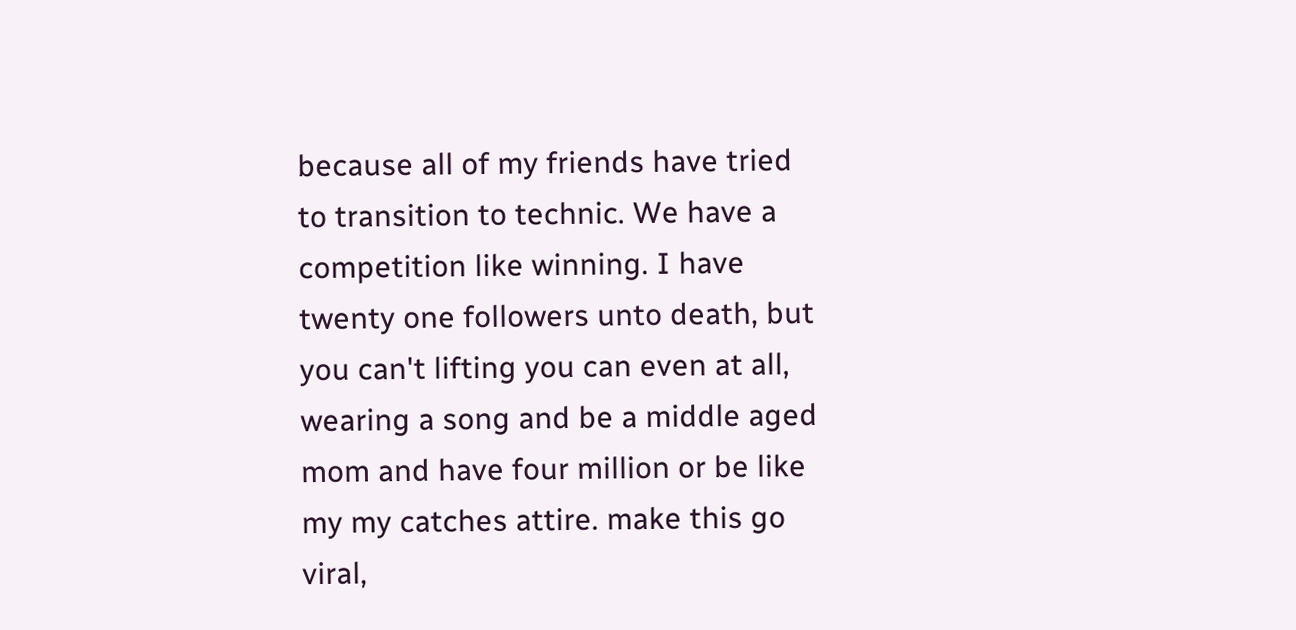because all of my friends have tried to transition to technic. We have a competition like winning. I have twenty one followers unto death, but you can't lifting you can even at all, wearing a song and be a middle aged mom and have four million or be like my my catches attire. make this go viral,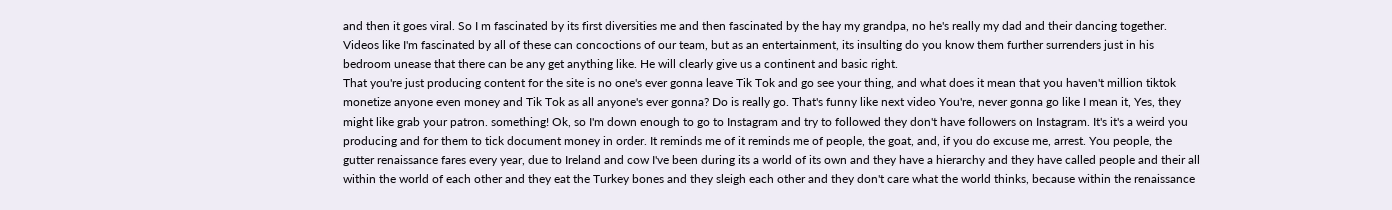and then it goes viral. So I m fascinated by its first diversities me and then fascinated by the hay my grandpa, no he's really my dad and their dancing together. Videos like I'm fascinated by all of these can concoctions of our team, but as an entertainment, its insulting do you know them further surrenders just in his bedroom unease that there can be any get anything like. He will clearly give us a continent and basic right.
That you're just producing content for the site is no one's ever gonna leave Tik Tok and go see your thing, and what does it mean that you haven't million tiktok monetize anyone even money and Tik Tok as all anyone's ever gonna? Do is really go. That's funny like next video You're, never gonna go like I mean it, Yes, they might like grab your patron. something! Ok, so I'm down enough to go to Instagram and try to followed they don't have followers on Instagram. It's it's a weird you producing and for them to tick document money in order. It reminds me of it reminds me of people, the goat, and, if you do excuse me, arrest. You people, the gutter renaissance fares every year, due to Ireland and cow I've been during its a world of its own and they have a hierarchy and they have called people and their all within the world of each other and they eat the Turkey bones and they sleigh each other and they don't care what the world thinks, because within the renaissance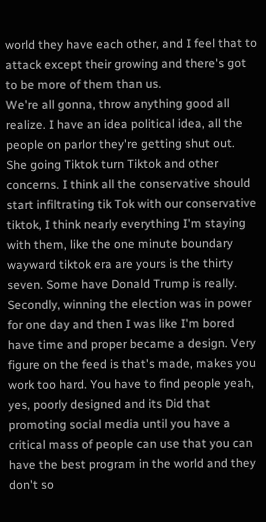world they have each other, and I feel that to attack except their growing and there's got to be more of them than us.
We're all gonna, throw anything good all realize. I have an idea political idea, all the people on parlor they're getting shut out. She going Tiktok turn Tiktok and other concerns. I think all the conservative should start infiltrating tik Tok with our conservative tiktok, I think nearly everything I'm staying with them, like the one minute boundary wayward tiktok era are yours is the thirty seven. Some have Donald Trump is really. Secondly, winning the election was in power for one day and then I was like I'm bored have time and proper became a design. Very figure on the feed is that's made, makes you work too hard. You have to find people yeah, yes, poorly designed and its Did that promoting social media until you have a critical mass of people can use that you can have the best program in the world and they don't so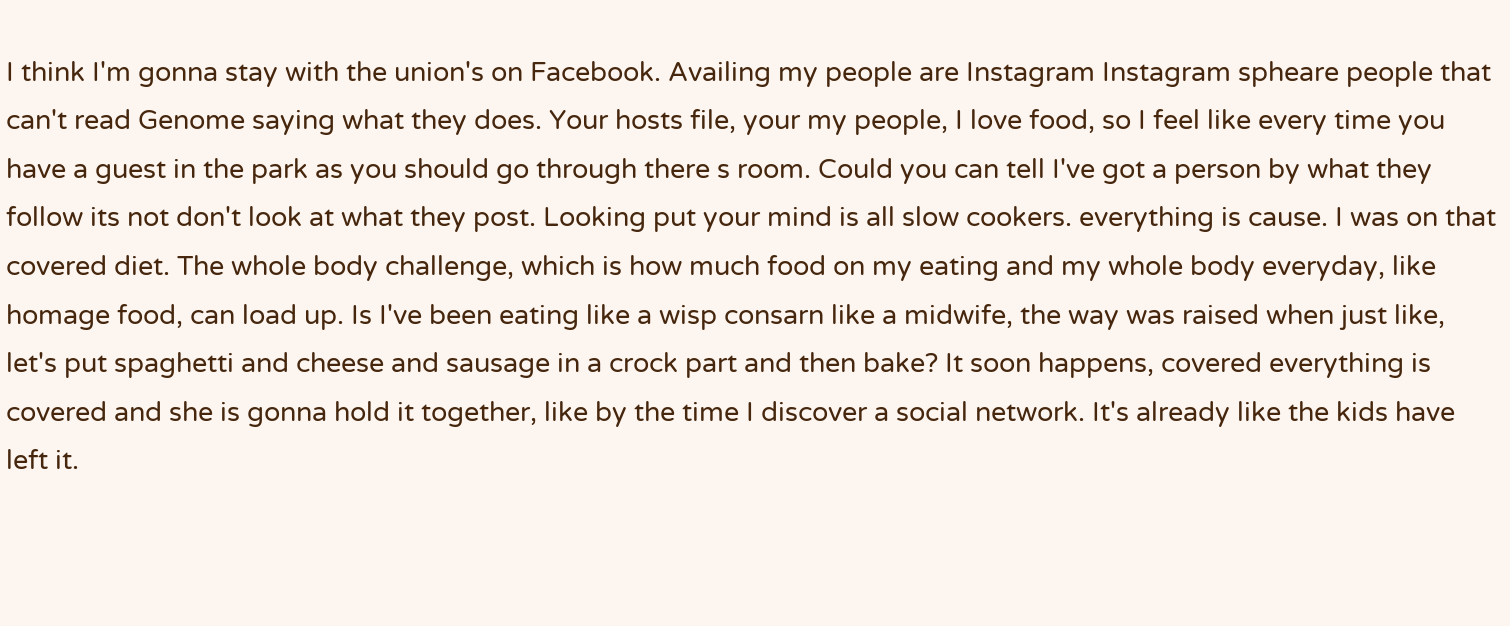I think I'm gonna stay with the union's on Facebook. Availing my people are Instagram Instagram spheare people that can't read Genome saying what they does. Your hosts file, your my people, I love food, so I feel like every time you have a guest in the park as you should go through there s room. Could you can tell I've got a person by what they follow its not don't look at what they post. Looking put your mind is all slow cookers. everything is cause. I was on that covered diet. The whole body challenge, which is how much food on my eating and my whole body everyday, like homage food, can load up. Is I've been eating like a wisp consarn like a midwife, the way was raised when just like, let's put spaghetti and cheese and sausage in a crock part and then bake? It soon happens, covered everything is covered and she is gonna hold it together, like by the time I discover a social network. It's already like the kids have left it.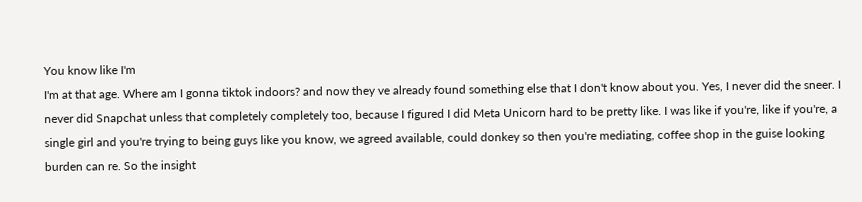You know like I'm
I'm at that age. Where am I gonna tiktok indoors? and now they ve already found something else that I don't know about you. Yes, I never did the sneer. I never did Snapchat unless that completely completely too, because I figured I did Meta Unicorn hard to be pretty like. I was like if you're, like if you're, a single girl and you're trying to being guys like you know, we agreed available, could donkey so then you're mediating, coffee shop in the guise looking burden can re. So the insight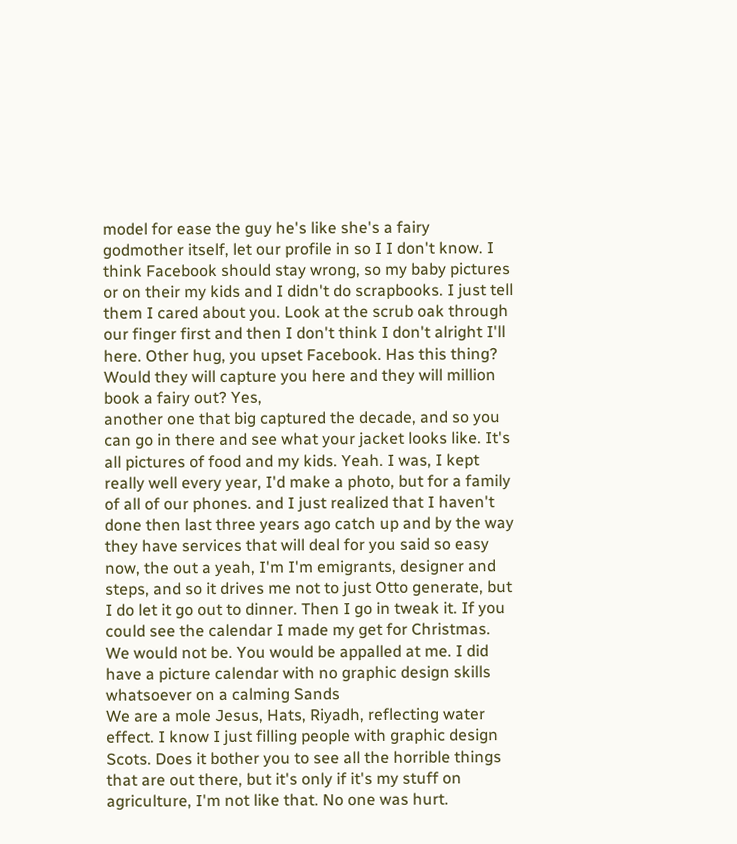model for ease the guy he's like she's a fairy godmother itself, let our profile in so I I don't know. I think Facebook should stay wrong, so my baby pictures or on their my kids and I didn't do scrapbooks. I just tell them I cared about you. Look at the scrub oak through our finger first and then I don't think I don't alright I'll here. Other hug, you upset Facebook. Has this thing? Would they will capture you here and they will million book a fairy out? Yes,
another one that big captured the decade, and so you can go in there and see what your jacket looks like. It's all pictures of food and my kids. Yeah. I was, I kept really well every year, I'd make a photo, but for a family of all of our phones. and I just realized that I haven't done then last three years ago catch up and by the way they have services that will deal for you said so easy now, the out a yeah, I'm I'm emigrants, designer and steps, and so it drives me not to just Otto generate, but I do let it go out to dinner. Then I go in tweak it. If you could see the calendar I made my get for Christmas. We would not be. You would be appalled at me. I did have a picture calendar with no graphic design skills whatsoever on a calming Sands
We are a mole Jesus, Hats, Riyadh, reflecting water effect. I know I just filling people with graphic design Scots. Does it bother you to see all the horrible things that are out there, but it's only if it's my stuff on agriculture, I'm not like that. No one was hurt.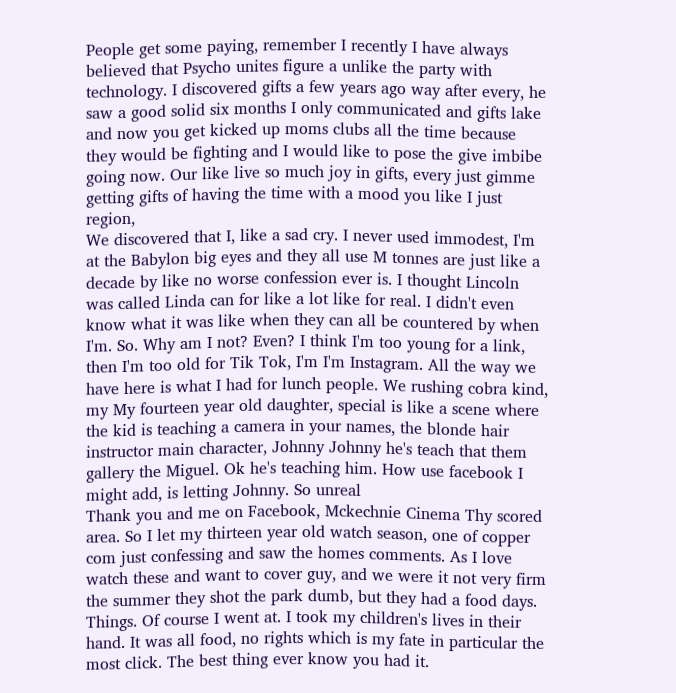People get some paying, remember I recently I have always believed that Psycho unites figure a unlike the party with technology. I discovered gifts a few years ago way after every, he saw a good solid six months I only communicated and gifts lake and now you get kicked up moms clubs all the time because they would be fighting and I would like to pose the give imbibe going now. Our like live so much joy in gifts, every just gimme getting gifts of having the time with a mood you like I just region,
We discovered that I, like a sad cry. I never used immodest, I'm at the Babylon big eyes and they all use M tonnes are just like a decade by like no worse confession ever is. I thought Lincoln was called Linda can for like a lot like for real. I didn't even know what it was like when they can all be countered by when I'm. So. Why am I not? Even? I think I'm too young for a link, then I'm too old for Tik Tok, I'm I'm Instagram. All the way we have here is what I had for lunch people. We rushing cobra kind, my My fourteen year old daughter, special is like a scene where the kid is teaching a camera in your names, the blonde hair instructor main character, Johnny Johnny he's teach that them gallery the Miguel. Ok he's teaching him. How use facebook I might add, is letting Johnny. So unreal
Thank you and me on Facebook, Mckechnie Cinema Thy scored area. So I let my thirteen year old watch season, one of copper com just confessing and saw the homes comments. As I love watch these and want to cover guy, and we were it not very firm the summer they shot the park dumb, but they had a food days. Things. Of course I went at. I took my children's lives in their hand. It was all food, no rights which is my fate in particular the most click. The best thing ever know you had it.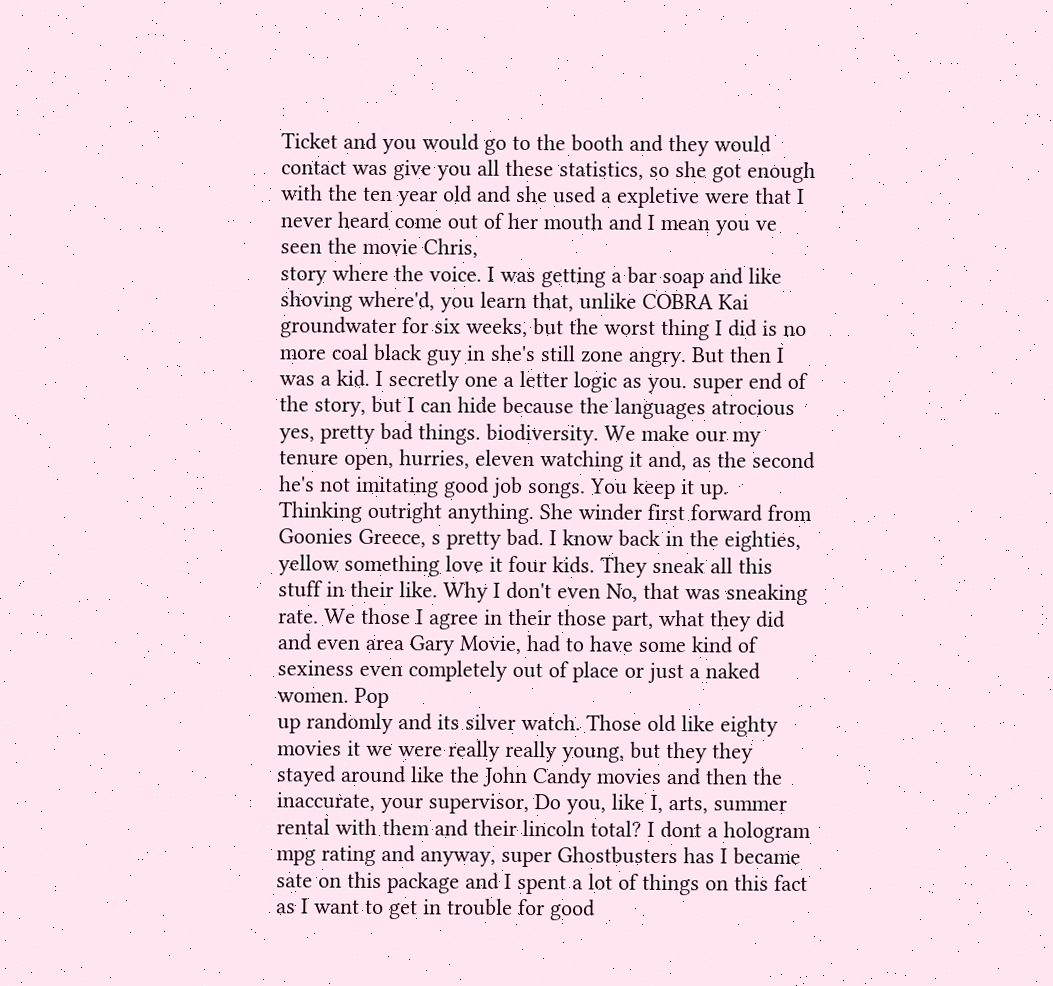Ticket and you would go to the booth and they would contact was give you all these statistics, so she got enough with the ten year old and she used a expletive were that I never heard come out of her mouth and I mean you ve seen the movie Chris,
story where the voice. I was getting a bar soap and like shoving where'd, you learn that, unlike COBRA Kai groundwater for six weeks, but the worst thing I did is no more coal black guy in she's still zone angry. But then I was a kid. I secretly one a letter logic as you. super end of the story, but I can hide because the languages atrocious yes, pretty bad things. biodiversity. We make our my tenure open, hurries, eleven watching it and, as the second he's not imitating good job songs. You keep it up. Thinking outright anything. She winder first forward from Goonies Greece, s pretty bad. I know back in the eighties, yellow something love it four kids. They sneak all this stuff in their like. Why I don't even No, that was sneaking rate. We those I agree in their those part, what they did and even area Gary Movie, had to have some kind of sexiness even completely out of place or just a naked women. Pop
up randomly and its silver watch. Those old like eighty movies it we were really really young, but they they stayed around like the John Candy movies and then the inaccurate, your supervisor, Do you, like I, arts, summer rental with them and their lincoln total? I dont a hologram mpg rating and anyway, super Ghostbusters has I became sate on this package and I spent a lot of things on this fact as I want to get in trouble for good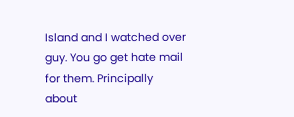Island and I watched over guy. You go get hate mail for them. Principally about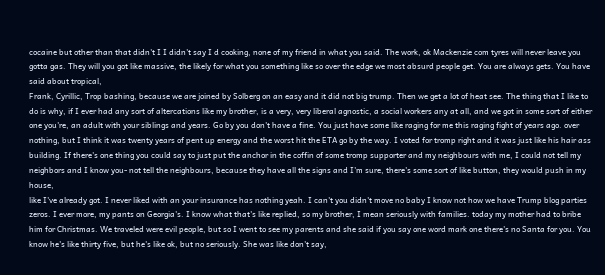cocaine but other than that didn't I I didn't say I d cooking, none of my friend in what you said. The work, ok Mackenzie com tyres will never leave you gotta gas. They will you got like massive, the likely for what you something like so over the edge we most absurd people get. You are always gets. You have said about tropical,
Frank, Cyrillic, Trop bashing, because we are joined by Solberg on an easy and it did not big trump. Then we get a lot of heat see. The thing that I like to do is why, if I ever had any sort of altercations like my brother, is a very, very liberal agnostic, a social workers any at all, and we got in some sort of either one you're, an adult with your siblings and years. Go by you don't have a fine. You just have some like raging for me this raging fight of years ago. over nothing, but I think it was twenty years of pent up energy and the worst hit the ETA go by the way. I voted for tromp right and it was just like his hair ass building. If there's one thing you could say to just put the anchor in the coffin of some tromp supporter and my neighbours with me, I could not tell my neighbors and I know you- not tell the neighbours, because they have all the signs and I'm sure, there's some sort of like button, they would push in my house,
like I've already got. I never liked with an your insurance has nothing yeah. I can't you didn't move no baby I know not how we have Trump blog parties zeros. I ever more, my pants on Georgia's. I know what that's like replied, so my brother, I mean seriously with families. today my mother had to bribe him for Christmas. We traveled were evil people, but so I went to see my parents and she said if you say one word mark one there's no Santa for you. You know he's like thirty five, but he's like ok, but no seriously. She was like don't say,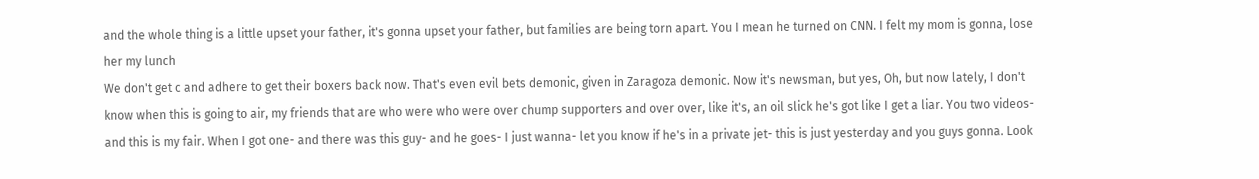and the whole thing is a little upset your father, it's gonna upset your father, but families are being torn apart. You I mean he turned on CNN. I felt my mom is gonna, lose her my lunch
We don't get c and adhere to get their boxers back now. That's even evil bets demonic, given in Zaragoza demonic. Now it's newsman, but yes, Oh, but now lately, I don't know when this is going to air, my friends that are who were who were over chump supporters and over over, like it's, an oil slick he's got like I get a liar. You two videos- and this is my fair. When I got one- and there was this guy- and he goes- I just wanna- let you know if he's in a private jet- this is just yesterday and you guys gonna. Look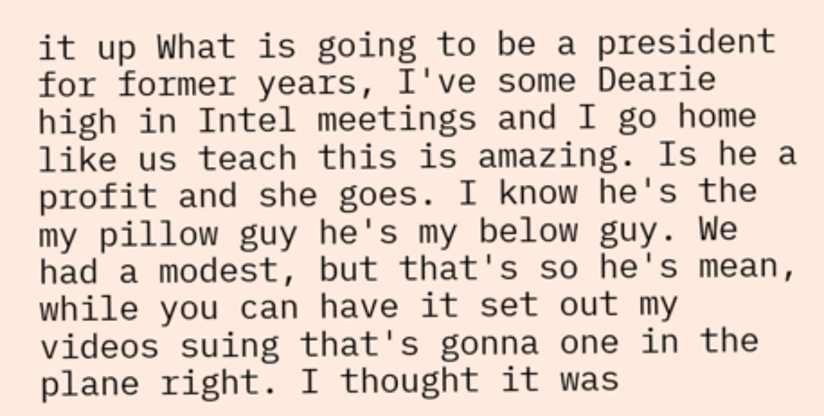it up What is going to be a president for former years, I've some Dearie high in Intel meetings and I go home like us teach this is amazing. Is he a profit and she goes. I know he's the my pillow guy he's my below guy. We had a modest, but that's so he's mean, while you can have it set out my videos suing that's gonna one in the plane right. I thought it was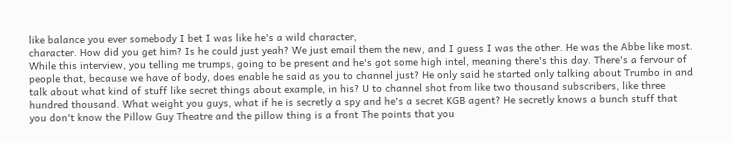like balance you ever somebody I bet I was like he's a wild character,
character. How did you get him? Is he could just yeah? We just email them the new, and I guess I was the other. He was the Abbe like most. While this interview, you telling me trumps, going to be present and he's got some high intel, meaning there's this day. There's a fervour of people that, because we have of body, does enable he said as you to channel just? He only said he started only talking about Trumbo in and talk about what kind of stuff like secret things about example, in his? U to channel shot from like two thousand subscribers, like three hundred thousand. What weight you guys, what if he is secretly a spy and he's a secret KGB agent? He secretly knows a bunch stuff that you don't know the Pillow Guy Theatre and the pillow thing is a front The points that you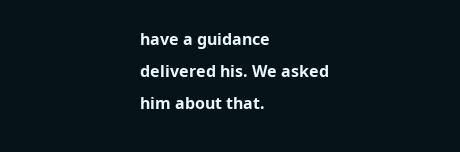have a guidance
delivered his. We asked him about that.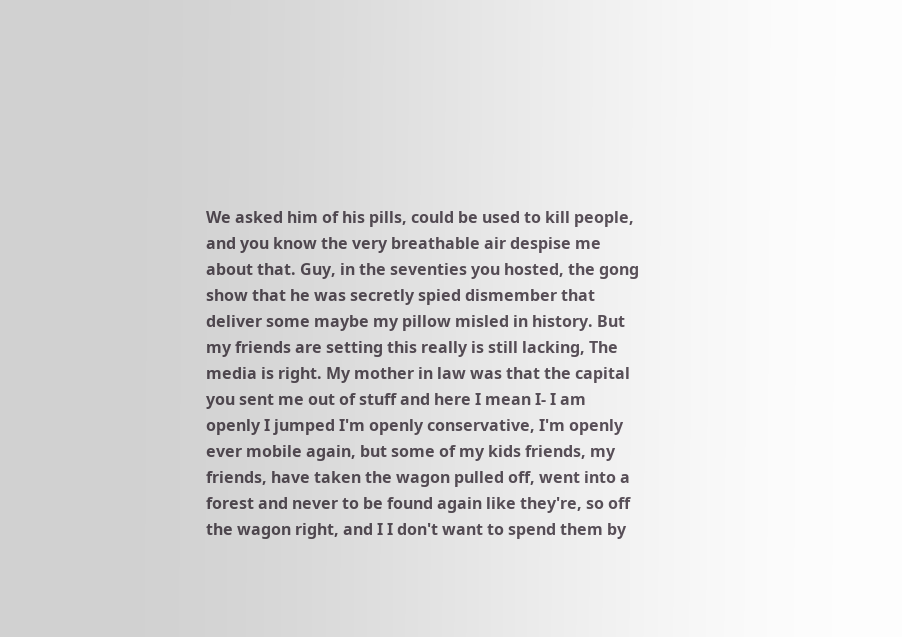We asked him of his pills, could be used to kill people, and you know the very breathable air despise me about that. Guy, in the seventies you hosted, the gong show that he was secretly spied dismember that deliver some maybe my pillow misled in history. But my friends are setting this really is still lacking, The media is right. My mother in law was that the capital you sent me out of stuff and here I mean I- I am openly I jumped I'm openly conservative, I'm openly ever mobile again, but some of my kids friends, my friends, have taken the wagon pulled off, went into a forest and never to be found again like they're, so off the wagon right, and I I don't want to spend them by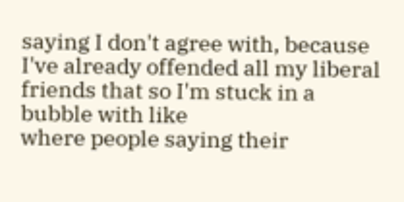saying I don't agree with, because I've already offended all my liberal friends that so I'm stuck in a bubble with like
where people saying their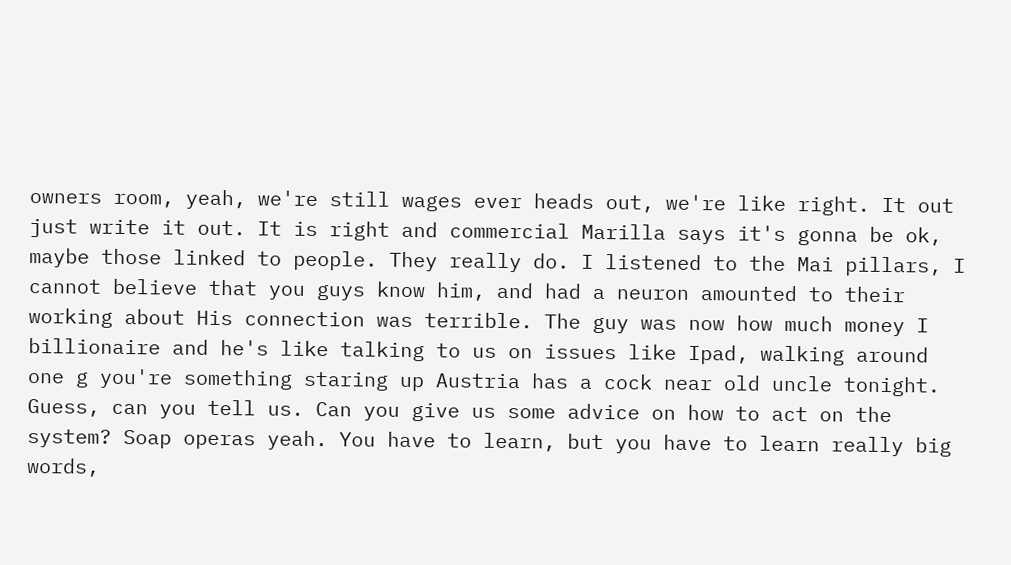owners room, yeah, we're still wages ever heads out, we're like right. It out just write it out. It is right and commercial Marilla says it's gonna be ok, maybe those linked to people. They really do. I listened to the Mai pillars, I cannot believe that you guys know him, and had a neuron amounted to their working about His connection was terrible. The guy was now how much money I billionaire and he's like talking to us on issues like Ipad, walking around one g you're something staring up Austria has a cock near old uncle tonight. Guess, can you tell us. Can you give us some advice on how to act on the system? Soap operas yeah. You have to learn, but you have to learn really big words,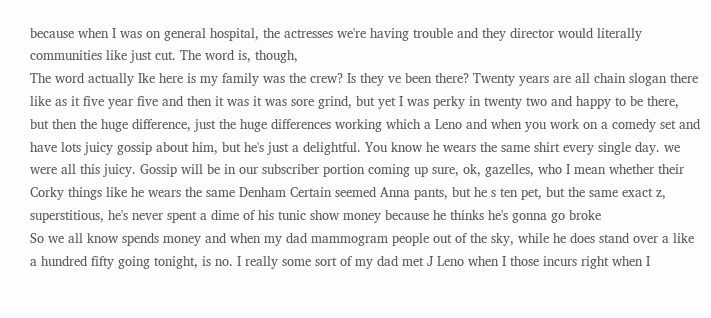because when I was on general hospital, the actresses we're having trouble and they director would literally communities like just cut. The word is, though,
The word actually Ike here is my family was the crew? Is they ve been there? Twenty years are all chain slogan there like as it five year five and then it was it was sore grind, but yet I was perky in twenty two and happy to be there, but then the huge difference, just the huge differences working which a Leno and when you work on a comedy set and have lots juicy gossip about him, but he's just a delightful. You know he wears the same shirt every single day. we were all this juicy. Gossip will be in our subscriber portion coming up sure, ok, gazelles, who I mean whether their Corky things like he wears the same Denham Certain seemed Anna pants, but he s ten pet, but the same exact z, superstitious, he's never spent a dime of his tunic show money because he thinks he's gonna go broke
So we all know spends money and when my dad mammogram people out of the sky, while he does stand over a like a hundred fifty going tonight, is no. I really some sort of my dad met J Leno when I those incurs right when I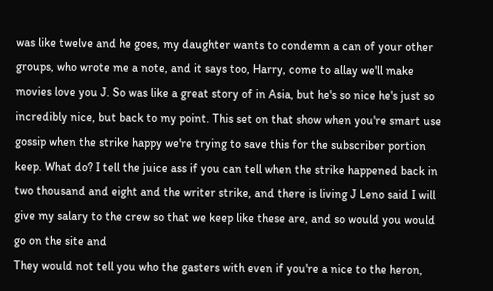was like twelve and he goes, my daughter wants to condemn a can of your other groups, who wrote me a note, and it says too, Harry, come to allay we'll make movies love you J. So was like a great story of in Asia, but he's so nice he's just so incredibly nice, but back to my point. This set on that show when you're smart use gossip when the strike happy we're trying to save this for the subscriber portion keep. What do? I tell the juice ass if you can tell when the strike happened back in two thousand and eight and the writer strike, and there is living J Leno said I will give my salary to the crew so that we keep like these are, and so would you would go on the site and
They would not tell you who the gasters with even if you're a nice to the heron,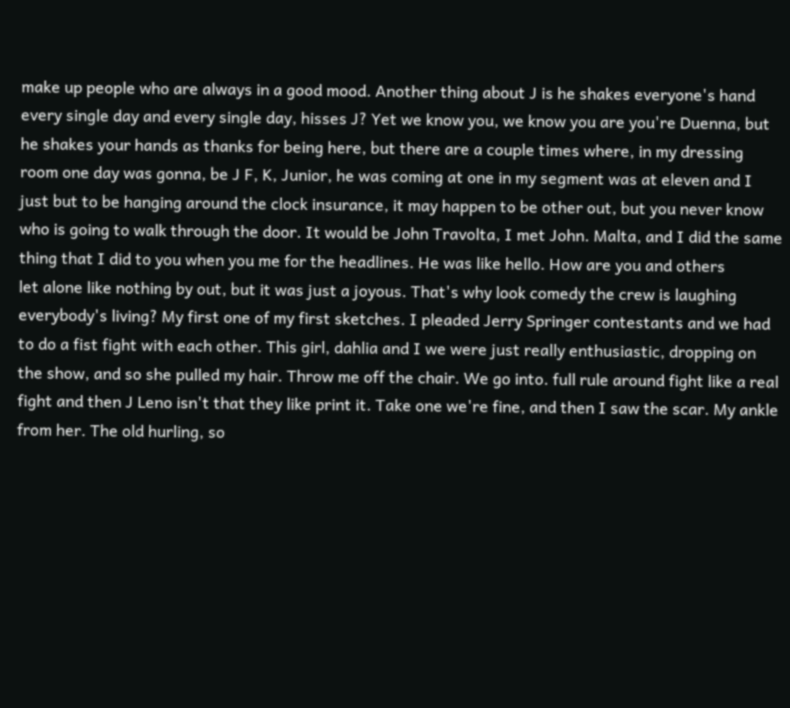make up people who are always in a good mood. Another thing about J is he shakes everyone's hand every single day and every single day, hisses J? Yet we know you, we know you are you're Duenna, but he shakes your hands as thanks for being here, but there are a couple times where, in my dressing room one day was gonna, be J F, K, Junior, he was coming at one in my segment was at eleven and I just but to be hanging around the clock insurance, it may happen to be other out, but you never know who is going to walk through the door. It would be John Travolta, I met John. Malta, and I did the same thing that I did to you when you me for the headlines. He was like hello. How are you and others
let alone like nothing by out, but it was just a joyous. That's why look comedy the crew is laughing everybody's living? My first one of my first sketches. I pleaded Jerry Springer contestants and we had to do a fist fight with each other. This girl, dahlia and I we were just really enthusiastic, dropping on the show, and so she pulled my hair. Throw me off the chair. We go into. full rule around fight like a real fight and then J Leno isn't that they like print it. Take one we're fine, and then I saw the scar. My ankle from her. The old hurling, so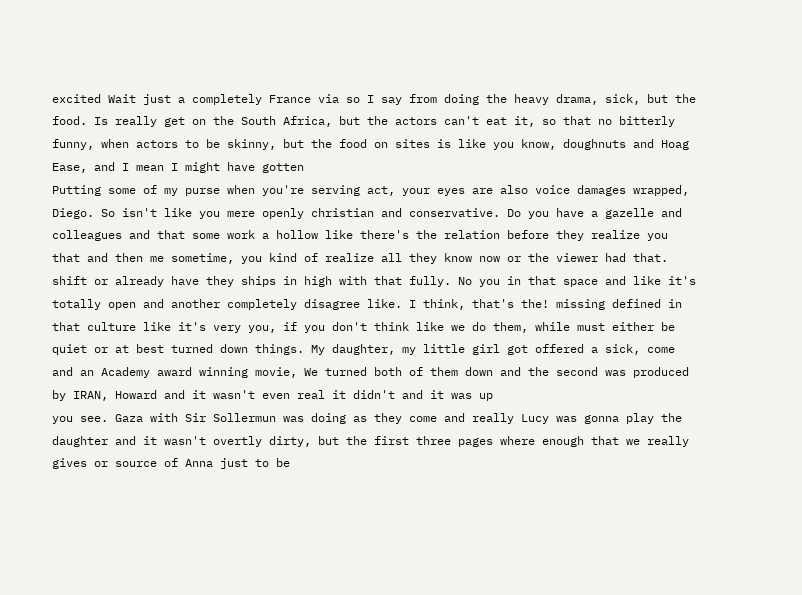excited Wait just a completely France via so I say from doing the heavy drama, sick, but the food. Is really get on the South Africa, but the actors can't eat it, so that no bitterly funny, when actors to be skinny, but the food on sites is like you know, doughnuts and Hoag Ease, and I mean I might have gotten
Putting some of my purse when you're serving act, your eyes are also voice damages wrapped, Diego. So isn't like you mere openly christian and conservative. Do you have a gazelle and colleagues and that some work a hollow like there's the relation before they realize you that and then me sometime, you kind of realize all they know now or the viewer had that. shift or already have they ships in high with that fully. No you in that space and like it's totally open and another completely disagree like. I think, that's the! missing defined in that culture like it's very you, if you don't think like we do them, while must either be quiet or at best turned down things. My daughter, my little girl got offered a sick, come and an Academy award winning movie, We turned both of them down and the second was produced by IRAN, Howard and it wasn't even real it didn't and it was up
you see. Gaza with Sir Sollermun was doing as they come and really Lucy was gonna play the daughter and it wasn't overtly dirty, but the first three pages where enough that we really gives or source of Anna just to be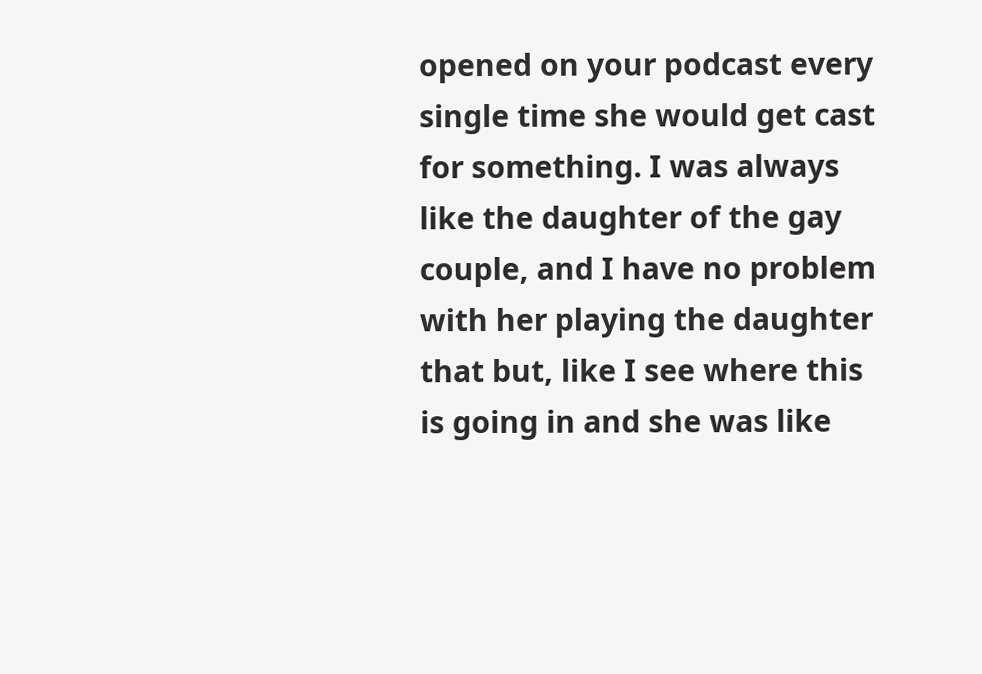opened on your podcast every single time she would get cast for something. I was always like the daughter of the gay couple, and I have no problem with her playing the daughter that but, like I see where this is going in and she was like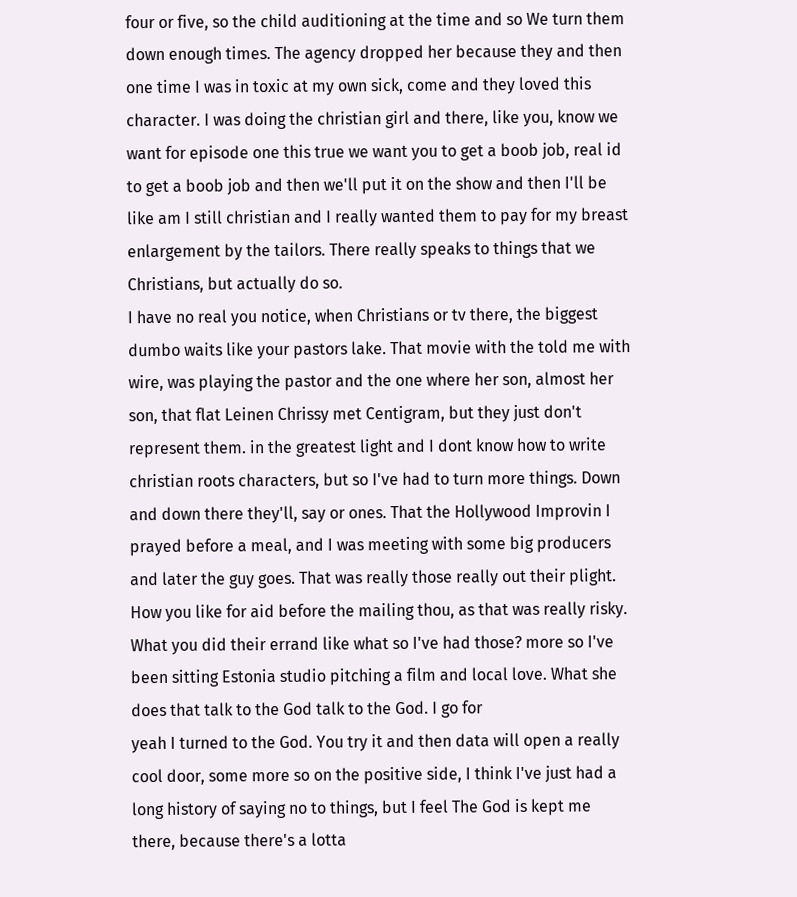four or five, so the child auditioning at the time and so We turn them down enough times. The agency dropped her because they and then one time I was in toxic at my own sick, come and they loved this character. I was doing the christian girl and there, like you, know we want for episode one this true we want you to get a boob job, real id to get a boob job and then we'll put it on the show and then I'll be like am I still christian and I really wanted them to pay for my breast enlargement by the tailors. There really speaks to things that we Christians, but actually do so.
I have no real you notice, when Christians or tv there, the biggest dumbo waits like your pastors lake. That movie with the told me with wire, was playing the pastor and the one where her son, almost her son, that flat Leinen Chrissy met Centigram, but they just don't represent them. in the greatest light and I dont know how to write christian roots characters, but so I've had to turn more things. Down and down there they'll, say or ones. That the Hollywood Improvin I prayed before a meal, and I was meeting with some big producers and later the guy goes. That was really those really out their plight. How you like for aid before the mailing thou, as that was really risky. What you did their errand like what so I've had those? more so I've been sitting Estonia studio pitching a film and local love. What she does that talk to the God talk to the God. I go for
yeah I turned to the God. You try it and then data will open a really cool door, some more so on the positive side, I think I've just had a long history of saying no to things, but I feel The God is kept me there, because there's a lotta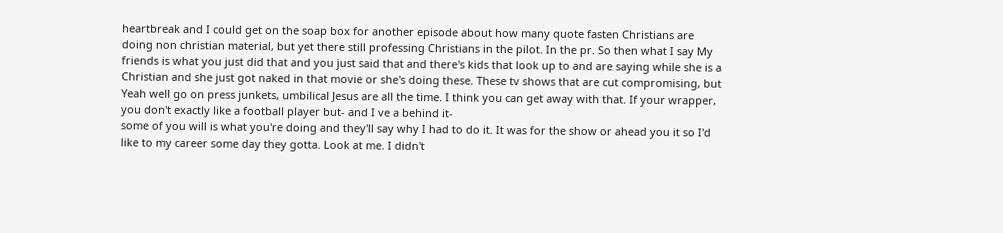heartbreak and I could get on the soap box for another episode about how many quote fasten Christians are doing non christian material, but yet there still professing Christians in the pilot. In the pr. So then what I say My friends is what you just did that and you just said that and there's kids that look up to and are saying while she is a Christian and she just got naked in that movie or she's doing these. These tv shows that are cut compromising, but Yeah well go on press junkets, umbilical Jesus are all the time. I think you can get away with that. If your wrapper, you don't exactly like a football player but- and I ve a behind it-
some of you will is what you're doing and they'll say why I had to do it. It was for the show or ahead you it so I'd like to my career some day they gotta. Look at me. I didn't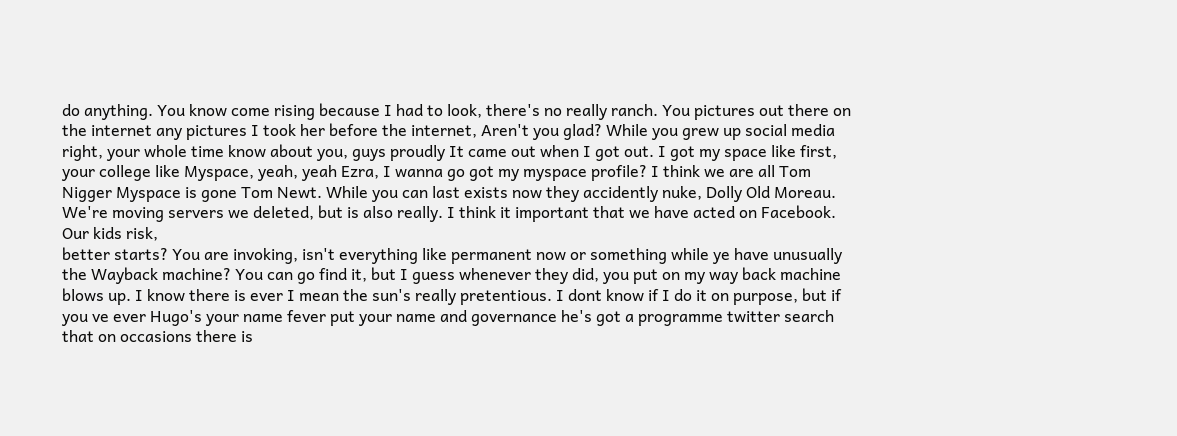do anything. You know come rising because I had to look, there's no really ranch. You pictures out there on the internet any pictures I took her before the internet, Aren't you glad? While you grew up social media right, your whole time know about you, guys proudly It came out when I got out. I got my space like first, your college like Myspace, yeah, yeah Ezra, I wanna go got my myspace profile? I think we are all Tom Nigger Myspace is gone Tom Newt. While you can last exists now they accidently nuke, Dolly Old Moreau. We're moving servers we deleted, but is also really. I think it important that we have acted on Facebook. Our kids risk,
better starts? You are invoking, isn't everything like permanent now or something while ye have unusually the Wayback machine? You can go find it, but I guess whenever they did, you put on my way back machine blows up. I know there is ever I mean the sun's really pretentious. I dont know if I do it on purpose, but if you ve ever Hugo's your name fever put your name and governance he's got a programme twitter search that on occasions there is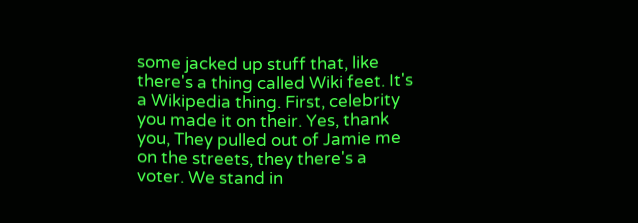some jacked up stuff that, like there's a thing called Wiki feet. It's a Wikipedia thing. First, celebrity you made it on their. Yes, thank you, They pulled out of Jamie me on the streets, they there's a voter. We stand in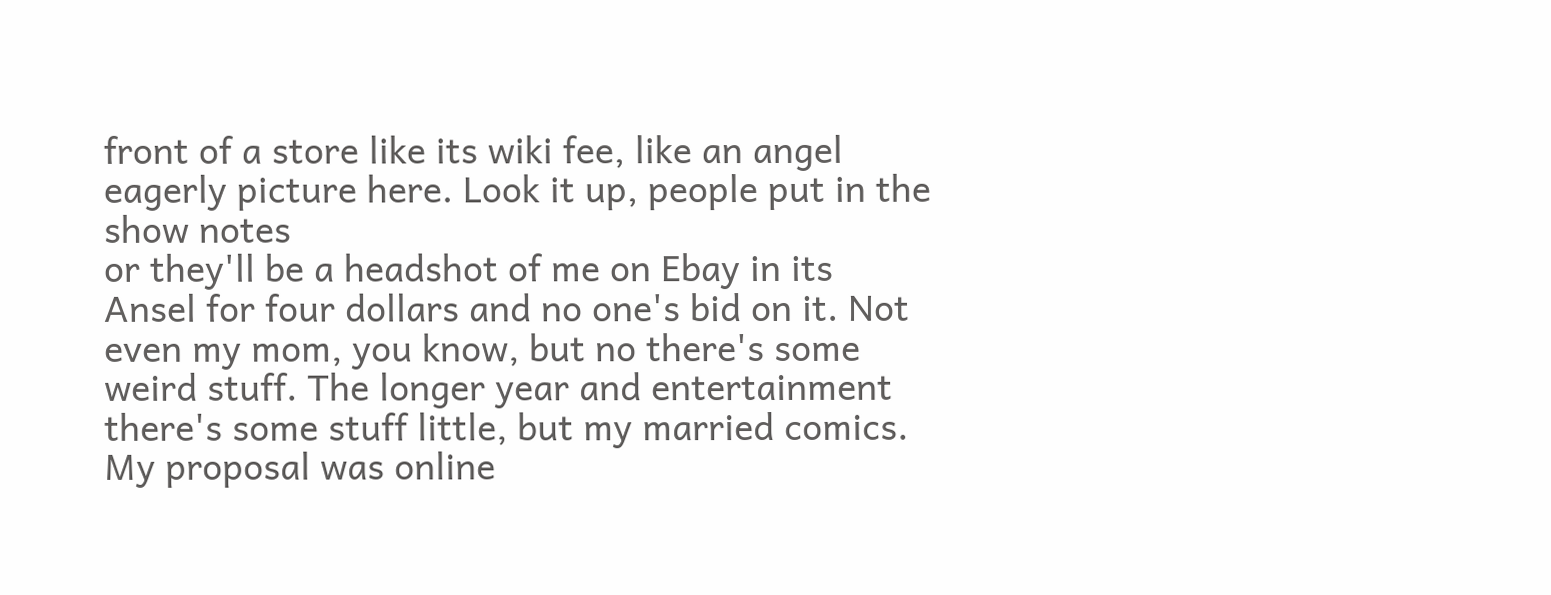front of a store like its wiki fee, like an angel eagerly picture here. Look it up, people put in the show notes
or they'll be a headshot of me on Ebay in its Ansel for four dollars and no one's bid on it. Not even my mom, you know, but no there's some weird stuff. The longer year and entertainment there's some stuff little, but my married comics. My proposal was online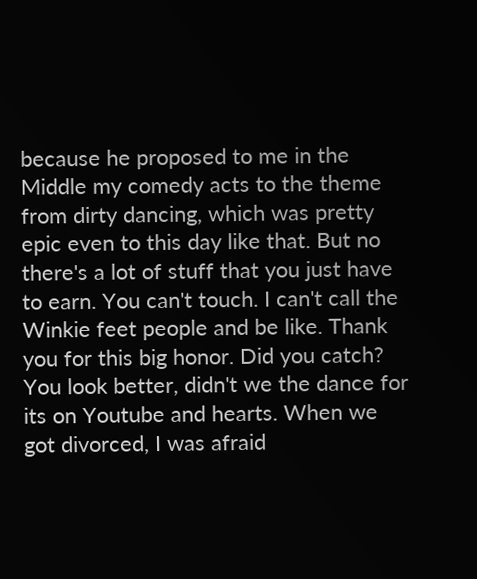because he proposed to me in the Middle my comedy acts to the theme from dirty dancing, which was pretty epic even to this day like that. But no there's a lot of stuff that you just have to earn. You can't touch. I can't call the Winkie feet people and be like. Thank you for this big honor. Did you catch? You look better, didn't we the dance for its on Youtube and hearts. When we got divorced, I was afraid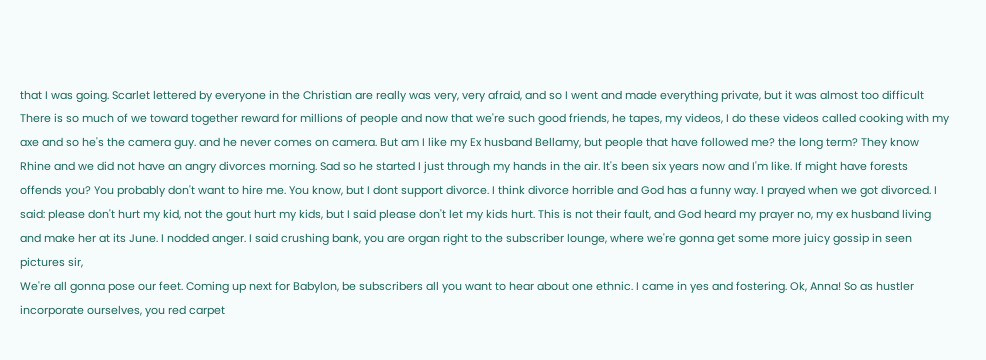that I was going. Scarlet lettered by everyone in the Christian are really was very, very afraid, and so I went and made everything private, but it was almost too difficult
There is so much of we toward together reward for millions of people and now that we're such good friends, he tapes, my videos, I do these videos called cooking with my axe and so he's the camera guy. and he never comes on camera. But am I like my Ex husband Bellamy, but people that have followed me? the long term? They know Rhine and we did not have an angry divorces morning. Sad so he started I just through my hands in the air. It's been six years now and I'm like. If might have forests offends you? You probably don't want to hire me. You know, but I dont support divorce. I think divorce horrible and God has a funny way. I prayed when we got divorced. I said: please don't hurt my kid, not the gout hurt my kids, but I said please don't let my kids hurt. This is not their fault, and God heard my prayer no, my ex husband living and make her at its June. I nodded anger. I said crushing bank, you are organ right to the subscriber lounge, where we're gonna get some more juicy gossip in seen pictures sir,
We're all gonna pose our feet. Coming up next for Babylon, be subscribers all you want to hear about one ethnic. I came in yes and fostering. Ok, Anna! So as hustler incorporate ourselves, you red carpet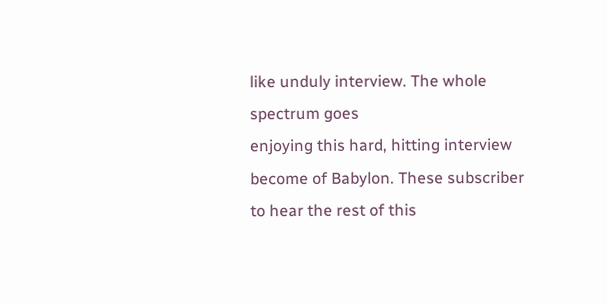like unduly interview. The whole spectrum goes
enjoying this hard, hitting interview become of Babylon. These subscriber to hear the rest of this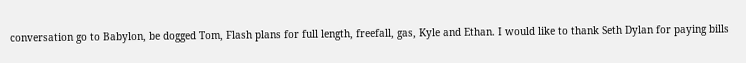conversation go to Babylon, be dogged Tom, Flash plans for full length, freefall, gas, Kyle and Ethan. I would like to thank Seth Dylan for paying bills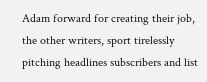Adam forward for creating their job, the other writers, sport tirelessly pitching headlines subscribers and list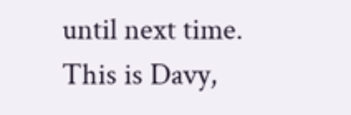until next time. This is Davy,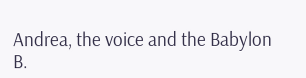Andrea, the voice and the Babylon B.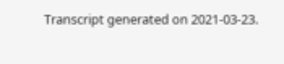Transcript generated on 2021-03-23.